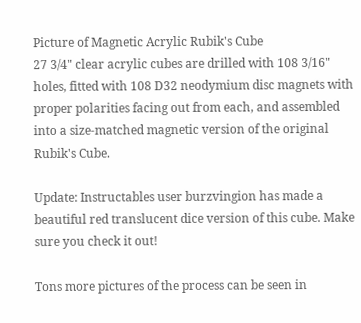Picture of Magnetic Acrylic Rubik's Cube
27 3/4" clear acrylic cubes are drilled with 108 3/16" holes, fitted with 108 D32 neodymium disc magnets with proper polarities facing out from each, and assembled into a size-matched magnetic version of the original Rubik's Cube.

Update: Instructables user burzvingion has made a beautiful red translucent dice version of this cube. Make sure you check it out!

Tons more pictures of the process can be seen in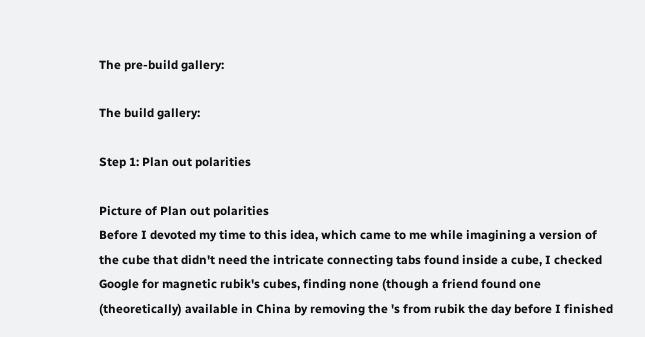The pre-build gallery:

The build gallery:

Step 1: Plan out polarities

Picture of Plan out polarities
Before I devoted my time to this idea, which came to me while imagining a version of the cube that didn't need the intricate connecting tabs found inside a cube, I checked Google for magnetic rubik's cubes, finding none (though a friend found one (theoretically) available in China by removing the 's from rubik the day before I finished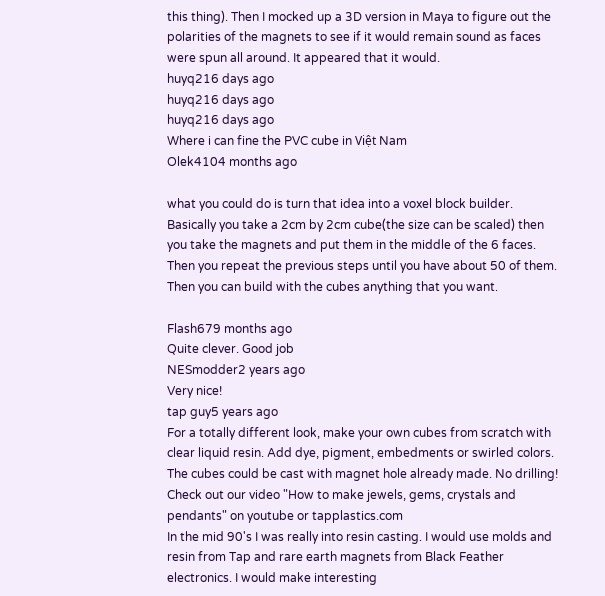this thing). Then I mocked up a 3D version in Maya to figure out the polarities of the magnets to see if it would remain sound as faces were spun all around. It appeared that it would.
huyq216 days ago
huyq216 days ago
huyq216 days ago
Where i can fine the PVC cube in Việt Nam
Olek4104 months ago

what you could do is turn that idea into a voxel block builder. Basically you take a 2cm by 2cm cube(the size can be scaled) then you take the magnets and put them in the middle of the 6 faces. Then you repeat the previous steps until you have about 50 of them. Then you can build with the cubes anything that you want.

Flash679 months ago
Quite clever. Good job
NESmodder2 years ago
Very nice!
tap guy5 years ago
For a totally different look, make your own cubes from scratch with clear liquid resin. Add dye, pigment, embedments or swirled colors. The cubes could be cast with magnet hole already made. No drilling! Check out our video "How to make jewels, gems, crystals and pendants" on youtube or tapplastics.com
In the mid 90's I was really into resin casting. I would use molds and resin from Tap and rare earth magnets from Black Feather electronics. I would make interesting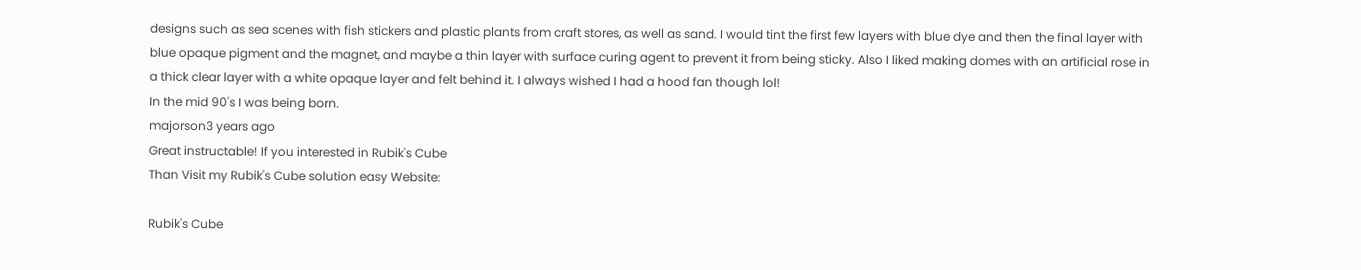designs such as sea scenes with fish stickers and plastic plants from craft stores, as well as sand. I would tint the first few layers with blue dye and then the final layer with blue opaque pigment and the magnet, and maybe a thin layer with surface curing agent to prevent it from being sticky. Also I liked making domes with an artificial rose in a thick clear layer with a white opaque layer and felt behind it. I always wished I had a hood fan though lol!
In the mid 90's I was being born.
majorson3 years ago
Great instructable! If you interested in Rubik's Cube
Than Visit my Rubik's Cube solution easy Website:

Rubik's Cube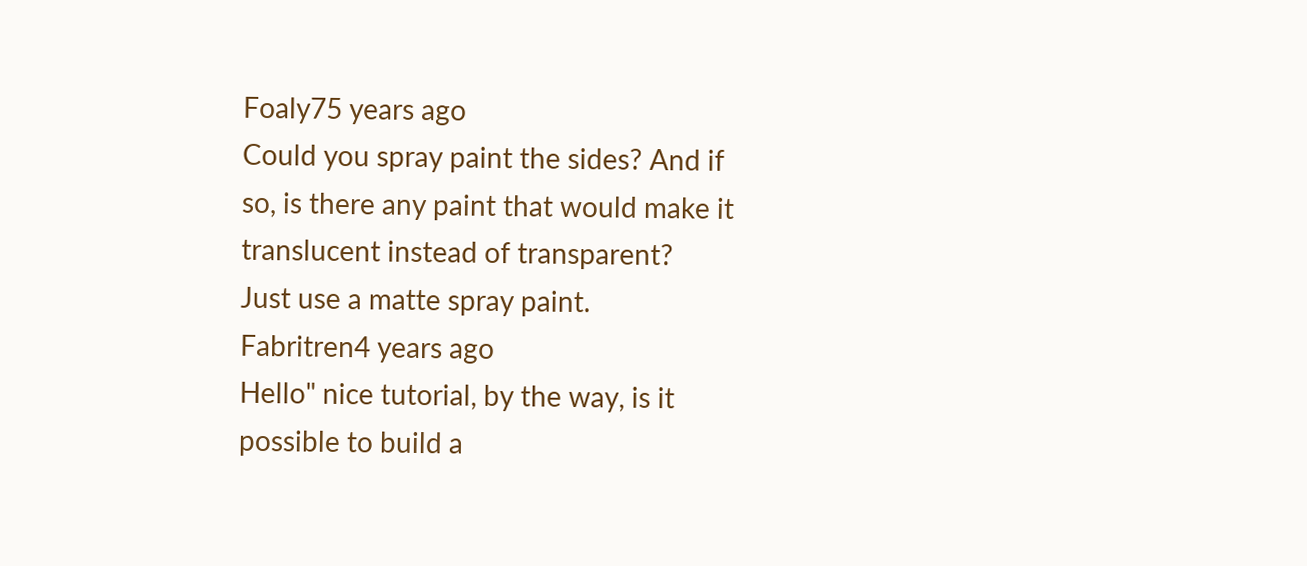Foaly75 years ago
Could you spray paint the sides? And if so, is there any paint that would make it translucent instead of transparent?
Just use a matte spray paint.
Fabritren4 years ago
Hello" nice tutorial, by the way, is it possible to build a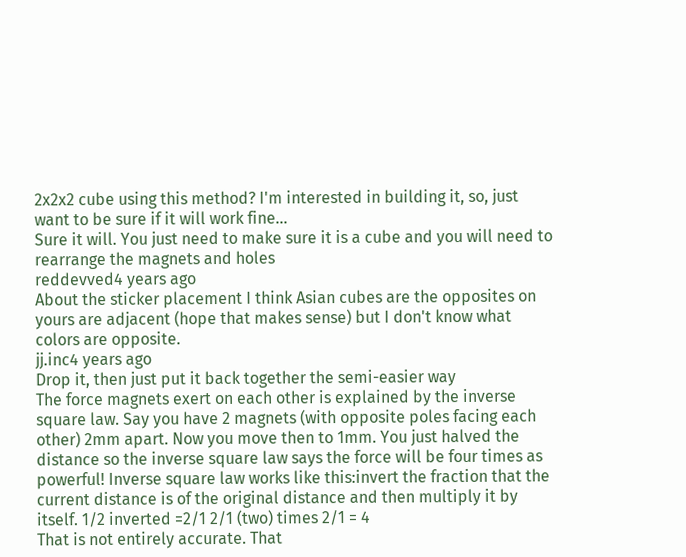2x2x2 cube using this method? I'm interested in building it, so, just want to be sure if it will work fine...
Sure it will. You just need to make sure it is a cube and you will need to rearrange the magnets and holes
reddevved4 years ago
About the sticker placement I think Asian cubes are the opposites on yours are adjacent (hope that makes sense) but I don't know what colors are opposite.
jj.inc4 years ago
Drop it, then just put it back together the semi-easier way
The force magnets exert on each other is explained by the inverse square law. Say you have 2 magnets (with opposite poles facing each other) 2mm apart. Now you move then to 1mm. You just halved the distance so the inverse square law says the force will be four times as powerful! Inverse square law works like this:invert the fraction that the current distance is of the original distance and then multiply it by itself. 1/2 inverted =2/1 2/1 (two) times 2/1 = 4
That is not entirely accurate. That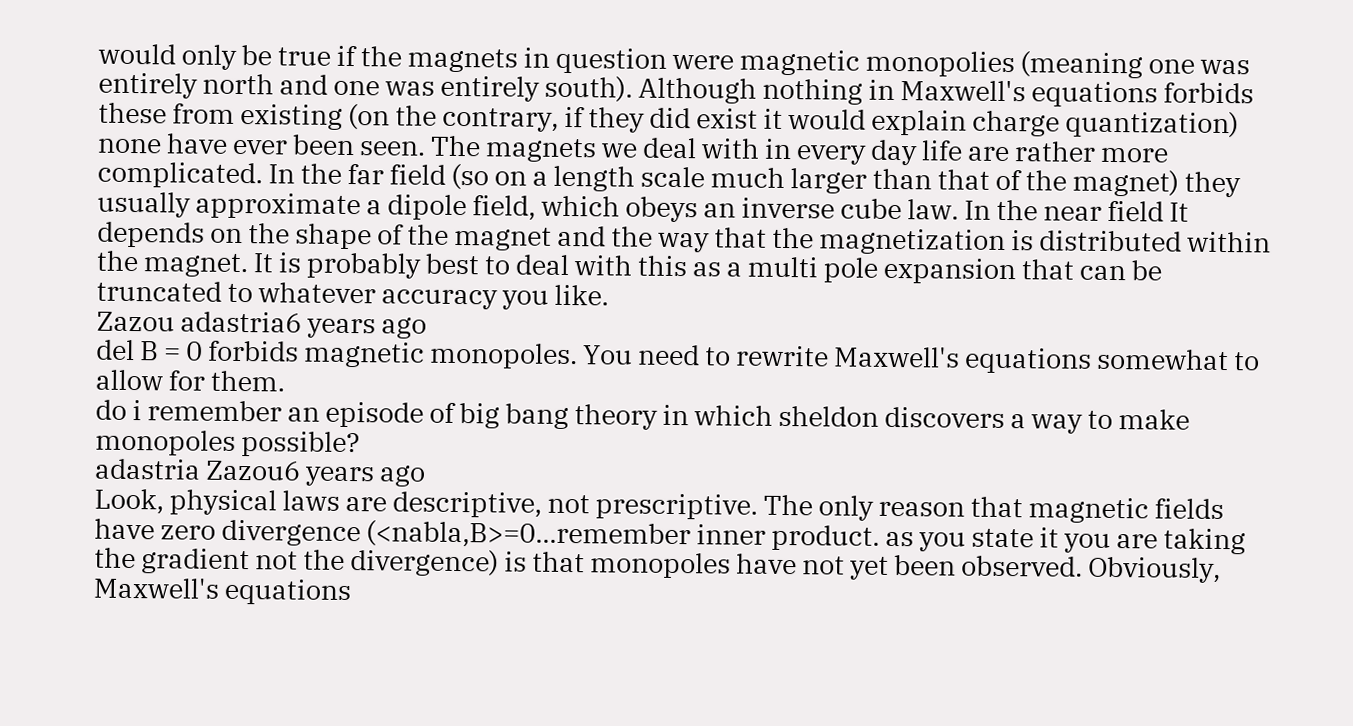would only be true if the magnets in question were magnetic monopolies (meaning one was entirely north and one was entirely south). Although nothing in Maxwell's equations forbids these from existing (on the contrary, if they did exist it would explain charge quantization) none have ever been seen. The magnets we deal with in every day life are rather more complicated. In the far field (so on a length scale much larger than that of the magnet) they usually approximate a dipole field, which obeys an inverse cube law. In the near field It depends on the shape of the magnet and the way that the magnetization is distributed within the magnet. It is probably best to deal with this as a multi pole expansion that can be truncated to whatever accuracy you like.
Zazou adastria6 years ago
del B = 0 forbids magnetic monopoles. You need to rewrite Maxwell's equations somewhat to allow for them.
do i remember an episode of big bang theory in which sheldon discovers a way to make monopoles possible?
adastria Zazou6 years ago
Look, physical laws are descriptive, not prescriptive. The only reason that magnetic fields have zero divergence (<nabla,B>=0...remember inner product. as you state it you are taking the gradient not the divergence) is that monopoles have not yet been observed. Obviously, Maxwell's equations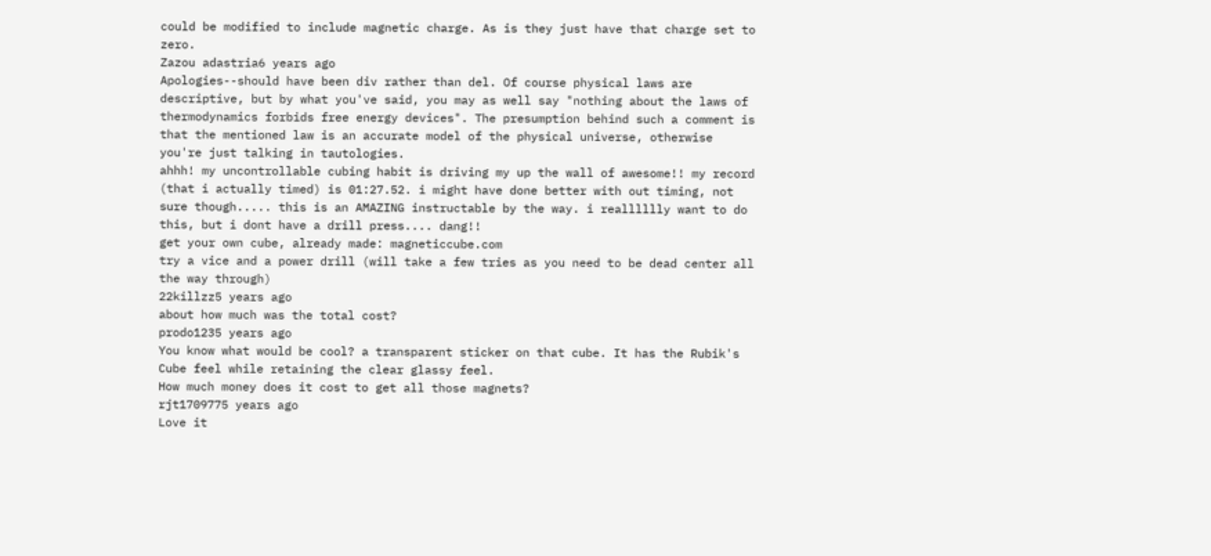could be modified to include magnetic charge. As is they just have that charge set to zero.
Zazou adastria6 years ago
Apologies--should have been div rather than del. Of course physical laws are descriptive, but by what you've said, you may as well say "nothing about the laws of thermodynamics forbids free energy devices". The presumption behind such a comment is that the mentioned law is an accurate model of the physical universe, otherwise you're just talking in tautologies.
ahhh! my uncontrollable cubing habit is driving my up the wall of awesome!! my record (that i actually timed) is 01:27.52. i might have done better with out timing, not sure though..... this is an AMAZING instructable by the way. i realllllly want to do this, but i dont have a drill press.... dang!!
get your own cube, already made: magneticcube.com
try a vice and a power drill (will take a few tries as you need to be dead center all the way through)
22killzz5 years ago
about how much was the total cost?
prodo1235 years ago
You know what would be cool? a transparent sticker on that cube. It has the Rubik's Cube feel while retaining the clear glassy feel.
How much money does it cost to get all those magnets?
rjt1709775 years ago
Love it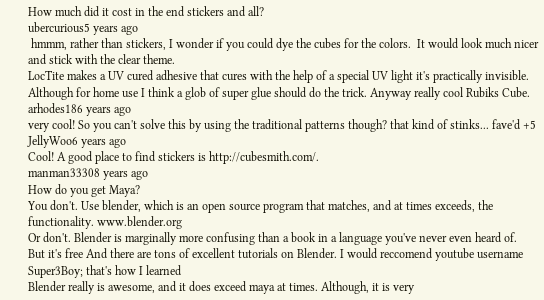How much did it cost in the end stickers and all?
ubercurious5 years ago
 hmmm, rather than stickers, I wonder if you could dye the cubes for the colors.  It would look much nicer and stick with the clear theme.
LocTite makes a UV cured adhesive that cures with the help of a special UV light it's practically invisible. Although for home use I think a glob of super glue should do the trick. Anyway really cool Rubiks Cube.
arhodes186 years ago
very cool! So you can't solve this by using the traditional patterns though? that kind of stinks... fave'd +5
JellyWoo6 years ago
Cool! A good place to find stickers is http://cubesmith.com/.
manman33308 years ago
How do you get Maya?
You don't. Use blender, which is an open source program that matches, and at times exceeds, the functionality. www.blender.org
Or don't. Blender is marginally more confusing than a book in a language you've never even heard of.
But it's free And there are tons of excellent tutorials on Blender. I would reccomend youtube username Super3Boy; that's how I learned
Blender really is awesome, and it does exceed maya at times. Although, it is very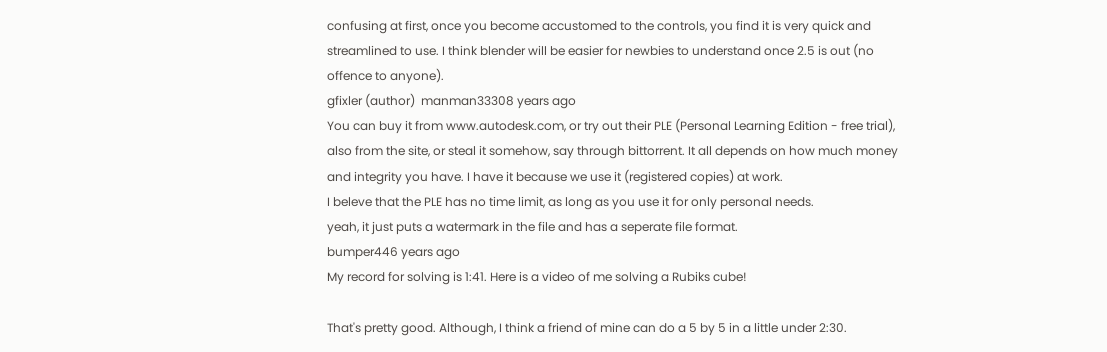confusing at first, once you become accustomed to the controls, you find it is very quick and streamlined to use. I think blender will be easier for newbies to understand once 2.5 is out (no offence to anyone).
gfixler (author)  manman33308 years ago
You can buy it from www.autodesk.com, or try out their PLE (Personal Learning Edition - free trial), also from the site, or steal it somehow, say through bittorrent. It all depends on how much money and integrity you have. I have it because we use it (registered copies) at work.
I beleve that the PLE has no time limit, as long as you use it for only personal needs.
yeah, it just puts a watermark in the file and has a seperate file format.
bumper446 years ago
My record for solving is 1:41. Here is a video of me solving a Rubiks cube!

That's pretty good. Although, I think a friend of mine can do a 5 by 5 in a little under 2:30.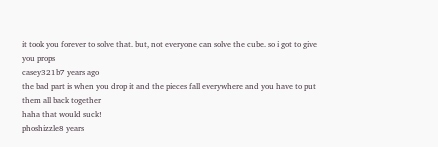it took you forever to solve that. but, not everyone can solve the cube. so i got to give you props
casey321b7 years ago
the bad part is when you drop it and the pieces fall everywhere and you have to put them all back together
haha that would suck!
phoshizzle8 years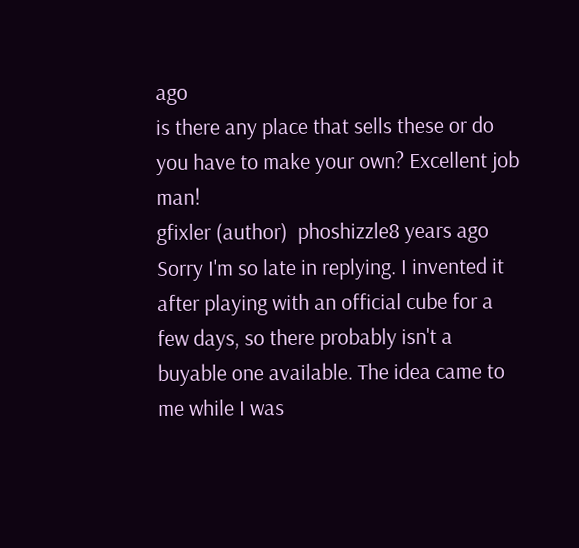ago
is there any place that sells these or do you have to make your own? Excellent job man!
gfixler (author)  phoshizzle8 years ago
Sorry I'm so late in replying. I invented it after playing with an official cube for a few days, so there probably isn't a buyable one available. The idea came to me while I was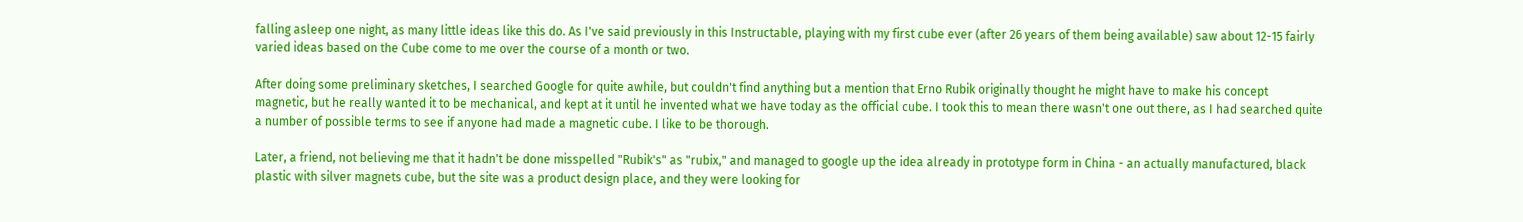falling asleep one night, as many little ideas like this do. As I've said previously in this Instructable, playing with my first cube ever (after 26 years of them being available) saw about 12-15 fairly varied ideas based on the Cube come to me over the course of a month or two.

After doing some preliminary sketches, I searched Google for quite awhile, but couldn't find anything but a mention that Erno Rubik originally thought he might have to make his concept magnetic, but he really wanted it to be mechanical, and kept at it until he invented what we have today as the official cube. I took this to mean there wasn't one out there, as I had searched quite a number of possible terms to see if anyone had made a magnetic cube. I like to be thorough.

Later, a friend, not believing me that it hadn't be done misspelled "Rubik's" as "rubix," and managed to google up the idea already in prototype form in China - an actually manufactured, black plastic with silver magnets cube, but the site was a product design place, and they were looking for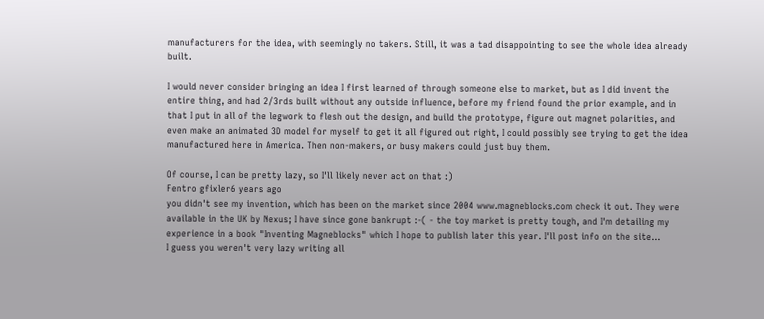manufacturers for the idea, with seemingly no takers. Still, it was a tad disappointing to see the whole idea already built.

I would never consider bringing an idea I first learned of through someone else to market, but as I did invent the entire thing, and had 2/3rds built without any outside influence, before my friend found the prior example, and in that I put in all of the legwork to flesh out the design, and build the prototype, figure out magnet polarities, and even make an animated 3D model for myself to get it all figured out right, I could possibly see trying to get the idea manufactured here in America. Then non-makers, or busy makers could just buy them.

Of course, I can be pretty lazy, so I'll likely never act on that :)
Fentro gfixler6 years ago
you didn't see my invention, which has been on the market since 2004 www.magneblocks.com check it out. They were available in the UK by Nexus; I have since gone bankrupt :-( - the toy market is pretty tough, and I'm detailing my experience in a book "Inventing Magneblocks" which I hope to publish later this year. I'll post info on the site...
I guess you weren't very lazy writing all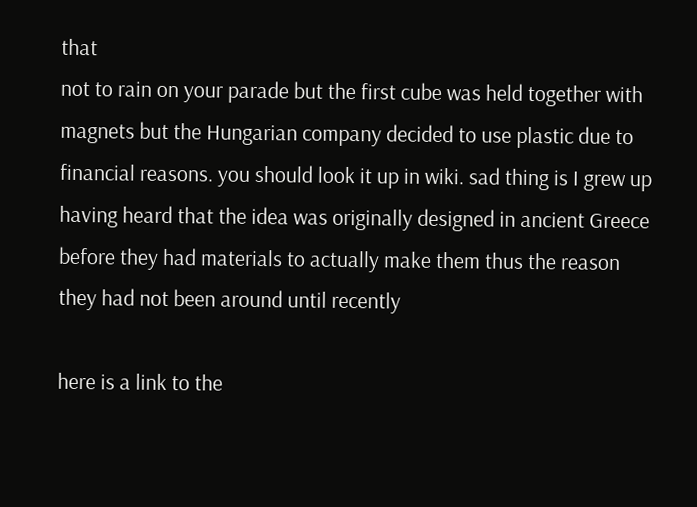that
not to rain on your parade but the first cube was held together with magnets but the Hungarian company decided to use plastic due to financial reasons. you should look it up in wiki. sad thing is I grew up having heard that the idea was originally designed in ancient Greece before they had materials to actually make them thus the reason they had not been around until recently

here is a link to the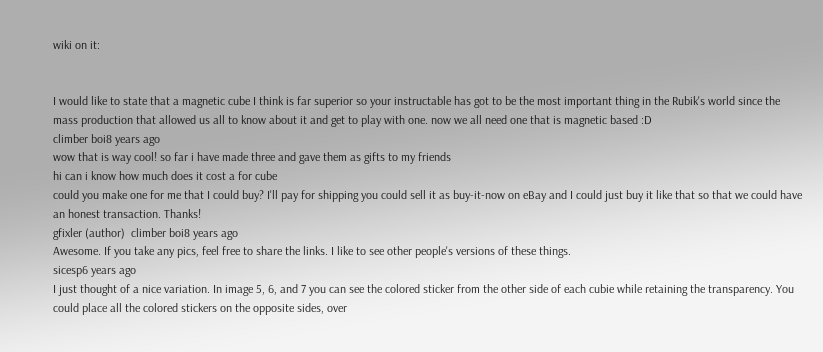wiki on it:


I would like to state that a magnetic cube I think is far superior so your instructable has got to be the most important thing in the Rubik's world since the mass production that allowed us all to know about it and get to play with one. now we all need one that is magnetic based :D
climber boi8 years ago
wow that is way cool! so far i have made three and gave them as gifts to my friends
hi can i know how much does it cost a for cube
could you make one for me that I could buy? I'll pay for shipping you could sell it as buy-it-now on eBay and I could just buy it like that so that we could have an honest transaction. Thanks!
gfixler (author)  climber boi8 years ago
Awesome. If you take any pics, feel free to share the links. I like to see other people's versions of these things.
sicesp6 years ago
I just thought of a nice variation. In image 5, 6, and 7 you can see the colored sticker from the other side of each cubie while retaining the transparency. You could place all the colored stickers on the opposite sides, over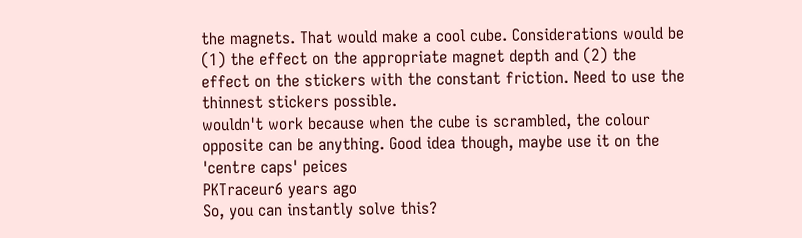the magnets. That would make a cool cube. Considerations would be (1) the effect on the appropriate magnet depth and (2) the effect on the stickers with the constant friction. Need to use the thinnest stickers possible.
wouldn't work because when the cube is scrambled, the colour opposite can be anything. Good idea though, maybe use it on the 'centre caps' peices
PKTraceur6 years ago
So, you can instantly solve this?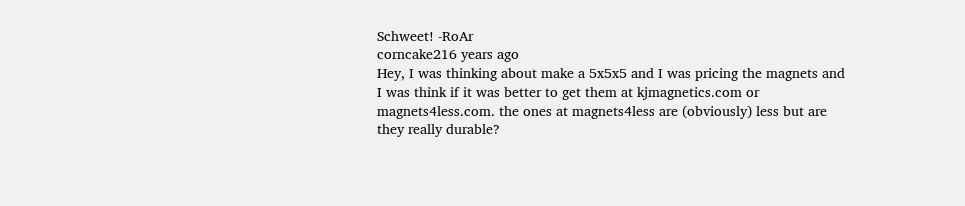Schweet! -RoAr
corncake216 years ago
Hey, I was thinking about make a 5x5x5 and I was pricing the magnets and I was think if it was better to get them at kjmagnetics.com or magnets4less.com. the ones at magnets4less are (obviously) less but are they really durable?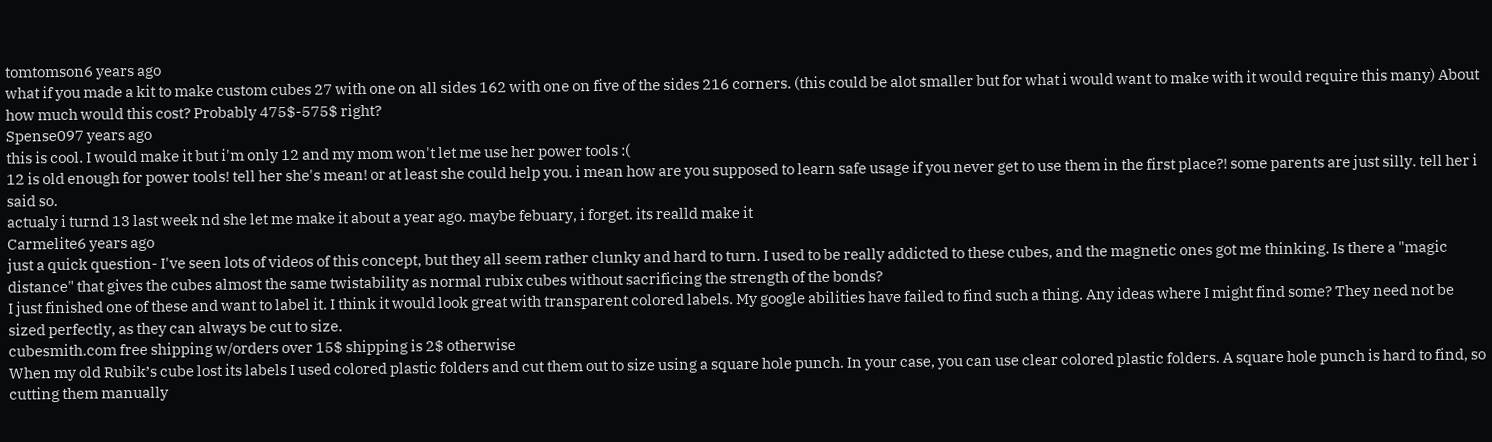tomtomson6 years ago
what if you made a kit to make custom cubes 27 with one on all sides 162 with one on five of the sides 216 corners. (this could be alot smaller but for what i would want to make with it would require this many) About how much would this cost? Probably 475$-575$ right?
Spense097 years ago
this is cool. I would make it but i'm only 12 and my mom won't let me use her power tools :(
12 is old enough for power tools! tell her she's mean! or at least she could help you. i mean how are you supposed to learn safe usage if you never get to use them in the first place?! some parents are just silly. tell her i said so.
actualy i turnd 13 last week nd she let me make it about a year ago. maybe febuary, i forget. its realld make it
Carmelite6 years ago
just a quick question- I've seen lots of videos of this concept, but they all seem rather clunky and hard to turn. I used to be really addicted to these cubes, and the magnetic ones got me thinking. Is there a "magic distance" that gives the cubes almost the same twistability as normal rubix cubes without sacrificing the strength of the bonds?
I just finished one of these and want to label it. I think it would look great with transparent colored labels. My google abilities have failed to find such a thing. Any ideas where I might find some? They need not be sized perfectly, as they can always be cut to size.
cubesmith.com free shipping w/orders over 15$ shipping is 2$ otherwise
When my old Rubik’s cube lost its labels I used colored plastic folders and cut them out to size using a square hole punch. In your case, you can use clear colored plastic folders. A square hole punch is hard to find, so cutting them manually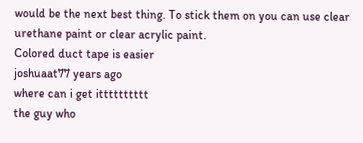would be the next best thing. To stick them on you can use clear urethane paint or clear acrylic paint.
Colored duct tape is easier
joshuaat77 years ago
where can i get itttttttttt
the guy who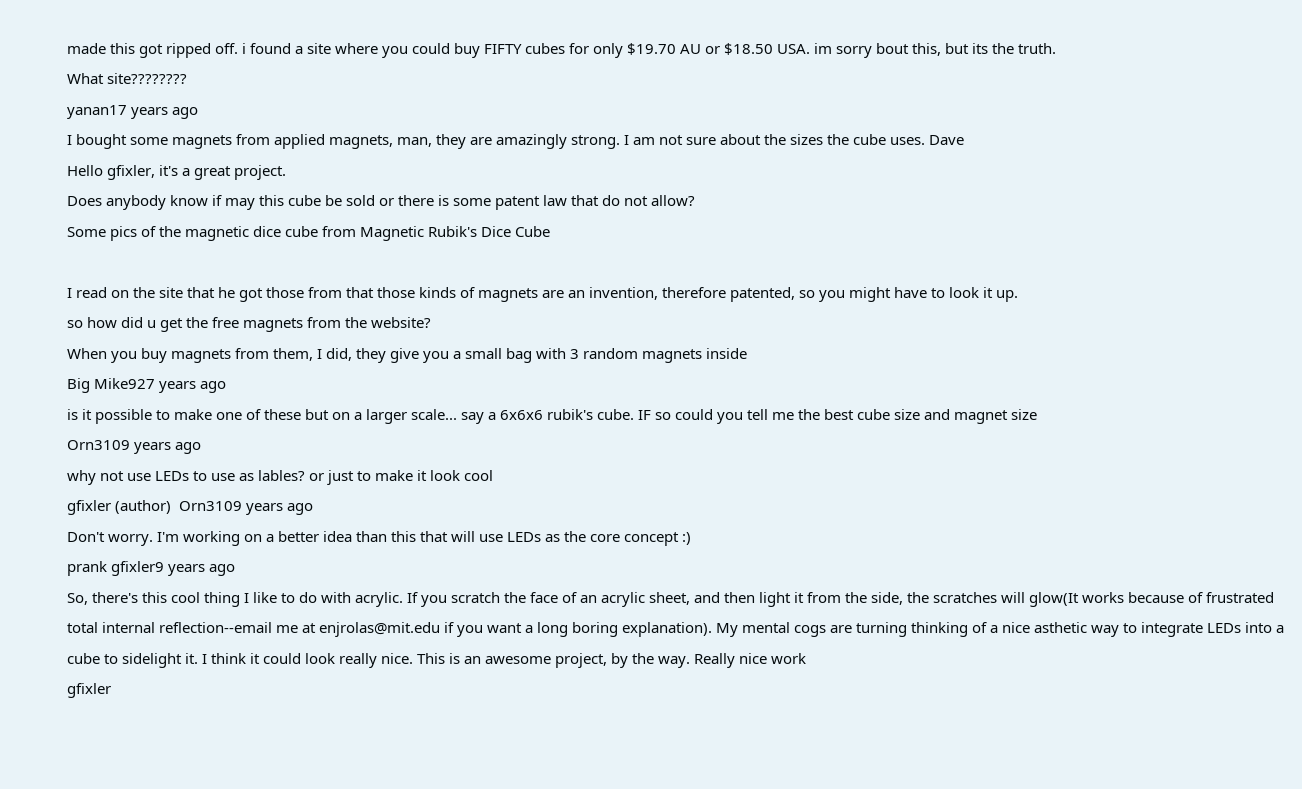made this got ripped off. i found a site where you could buy FIFTY cubes for only $19.70 AU or $18.50 USA. im sorry bout this, but its the truth.
What site????????
yanan17 years ago
I bought some magnets from applied magnets, man, they are amazingly strong. I am not sure about the sizes the cube uses. Dave
Hello gfixler, it's a great project.
Does anybody know if may this cube be sold or there is some patent law that do not allow?
Some pics of the magnetic dice cube from Magnetic Rubik's Dice Cube

I read on the site that he got those from that those kinds of magnets are an invention, therefore patented, so you might have to look it up.
so how did u get the free magnets from the website?
When you buy magnets from them, I did, they give you a small bag with 3 random magnets inside
Big Mike927 years ago
is it possible to make one of these but on a larger scale... say a 6x6x6 rubik's cube. IF so could you tell me the best cube size and magnet size
Orn3109 years ago
why not use LEDs to use as lables? or just to make it look cool
gfixler (author)  Orn3109 years ago
Don't worry. I'm working on a better idea than this that will use LEDs as the core concept :)
prank gfixler9 years ago
So, there's this cool thing I like to do with acrylic. If you scratch the face of an acrylic sheet, and then light it from the side, the scratches will glow(It works because of frustrated total internal reflection--email me at enjrolas@mit.edu if you want a long boring explanation). My mental cogs are turning thinking of a nice asthetic way to integrate LEDs into a cube to sidelight it. I think it could look really nice. This is an awesome project, by the way. Really nice work
gfixler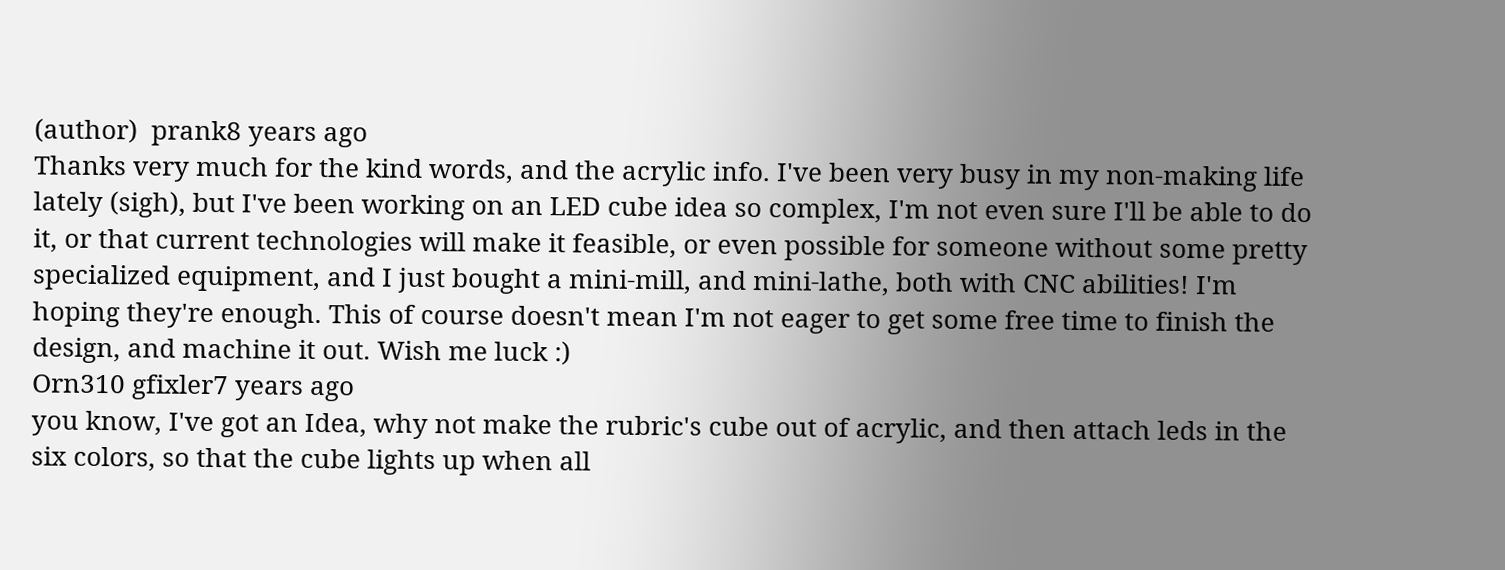(author)  prank8 years ago
Thanks very much for the kind words, and the acrylic info. I've been very busy in my non-making life lately (sigh), but I've been working on an LED cube idea so complex, I'm not even sure I'll be able to do it, or that current technologies will make it feasible, or even possible for someone without some pretty specialized equipment, and I just bought a mini-mill, and mini-lathe, both with CNC abilities! I'm hoping they're enough. This of course doesn't mean I'm not eager to get some free time to finish the design, and machine it out. Wish me luck :)
Orn310 gfixler7 years ago
you know, I've got an Idea, why not make the rubric's cube out of acrylic, and then attach leds in the six colors, so that the cube lights up when all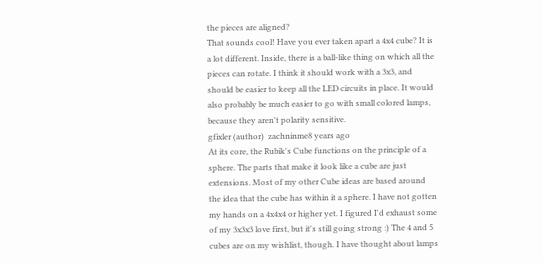the pieces are aligned?
That sounds cool! Have you ever taken apart a 4x4 cube? It is a lot different. Inside, there is a ball-like thing on which all the pieces can rotate. I think it should work with a 3x3, and should be easier to keep all the LED circuits in place. It would also probably be much easier to go with small colored lamps, because they aren't polarity sensitive.
gfixler (author)  zachninme8 years ago
At its core, the Rubik's Cube functions on the principle of a sphere. The parts that make it look like a cube are just extensions. Most of my other Cube ideas are based around the idea that the cube has within it a sphere. I have not gotten my hands on a 4x4x4 or higher yet. I figured I'd exhaust some of my 3x3x3 love first, but it's still going strong :) The 4 and 5 cubes are on my wishlist, though. I have thought about lamps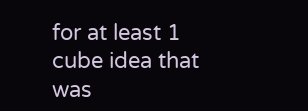for at least 1 cube idea that was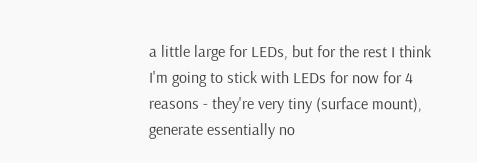a little large for LEDs, but for the rest I think I'm going to stick with LEDs for now for 4 reasons - they're very tiny (surface mount), generate essentially no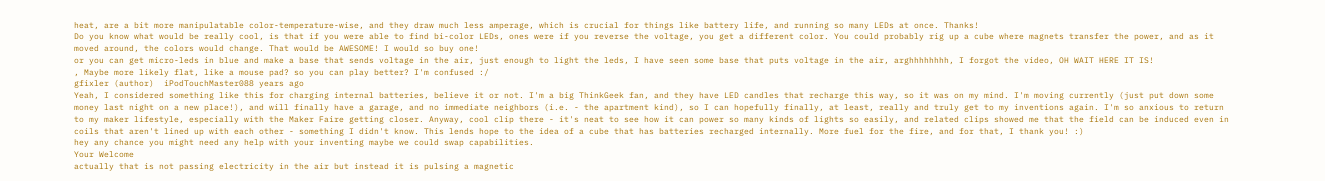heat, are a bit more manipulatable color-temperature-wise, and they draw much less amperage, which is crucial for things like battery life, and running so many LEDs at once. Thanks!
Do you know what would be really cool, is that if you were able to find bi-color LEDs, ones were if you reverse the voltage, you get a different color. You could probably rig up a cube where magnets transfer the power, and as it moved around, the colors would change. That would be AWESOME! I would so buy one!
or you can get micro-leds in blue and make a base that sends voltage in the air, just enough to light the leds, I have seen some base that puts voltage in the air, arghhhhhhhh, I forgot the video, OH WAIT HERE IT IS!
, Maybe more likely flat, like a mouse pad? so you can play better? I'm confused :/
gfixler (author)  iPodTouchMaster088 years ago
Yeah, I considered something like this for charging internal batteries, believe it or not. I'm a big ThinkGeek fan, and they have LED candles that recharge this way, so it was on my mind. I'm moving currently (just put down some money last night on a new place!), and will finally have a garage, and no immediate neighbors (i.e. - the apartment kind), so I can hopefully finally, at least, really and truly get to my inventions again. I'm so anxious to return to my maker lifestyle, especially with the Maker Faire getting closer. Anyway, cool clip there - it's neat to see how it can power so many kinds of lights so easily, and related clips showed me that the field can be induced even in coils that aren't lined up with each other - something I didn't know. This lends hope to the idea of a cube that has batteries recharged internally. More fuel for the fire, and for that, I thank you! :)
hey any chance you might need any help with your inventing maybe we could swap capabilities.
Your Welcome
actually that is not passing electricity in the air but instead it is pulsing a magnetic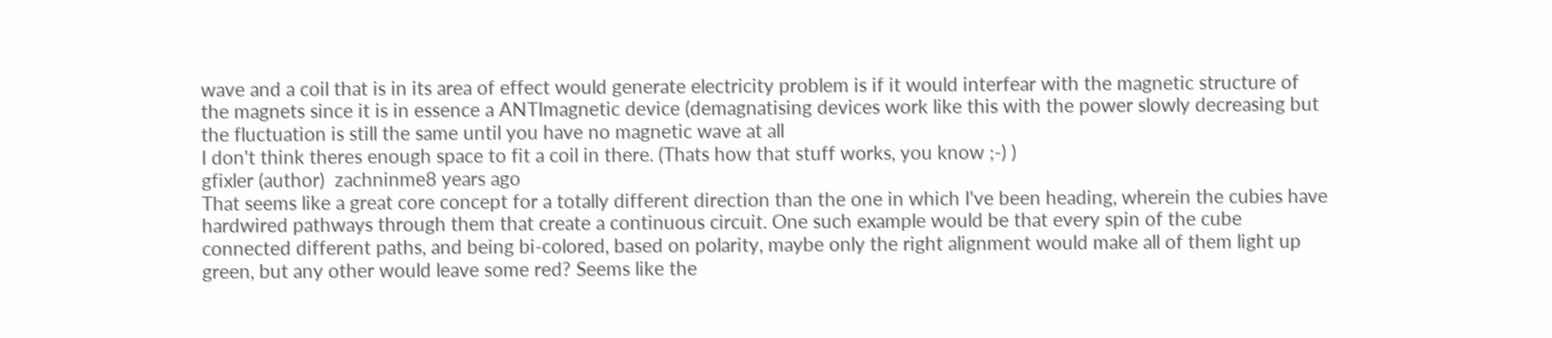wave and a coil that is in its area of effect would generate electricity problem is if it would interfear with the magnetic structure of the magnets since it is in essence a ANTImagnetic device (demagnatising devices work like this with the power slowly decreasing but the fluctuation is still the same until you have no magnetic wave at all
I don't think theres enough space to fit a coil in there. (Thats how that stuff works, you know ;-) )
gfixler (author)  zachninme8 years ago
That seems like a great core concept for a totally different direction than the one in which I've been heading, wherein the cubies have hardwired pathways through them that create a continuous circuit. One such example would be that every spin of the cube connected different paths, and being bi-colored, based on polarity, maybe only the right alignment would make all of them light up green, but any other would leave some red? Seems like the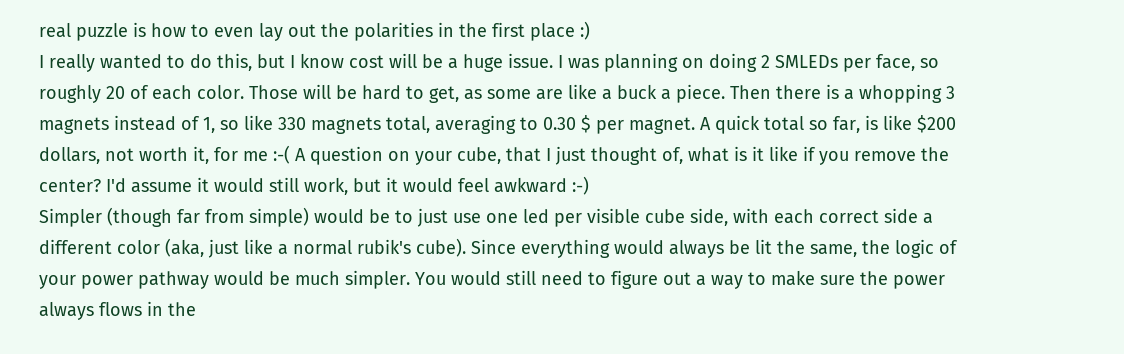real puzzle is how to even lay out the polarities in the first place :)
I really wanted to do this, but I know cost will be a huge issue. I was planning on doing 2 SMLEDs per face, so roughly 20 of each color. Those will be hard to get, as some are like a buck a piece. Then there is a whopping 3 magnets instead of 1, so like 330 magnets total, averaging to 0.30 $ per magnet. A quick total so far, is like $200 dollars, not worth it, for me :-( A question on your cube, that I just thought of, what is it like if you remove the center? I'd assume it would still work, but it would feel awkward :-)
Simpler (though far from simple) would be to just use one led per visible cube side, with each correct side a different color (aka, just like a normal rubik's cube). Since everything would always be lit the same, the logic of your power pathway would be much simpler. You would still need to figure out a way to make sure the power always flows in the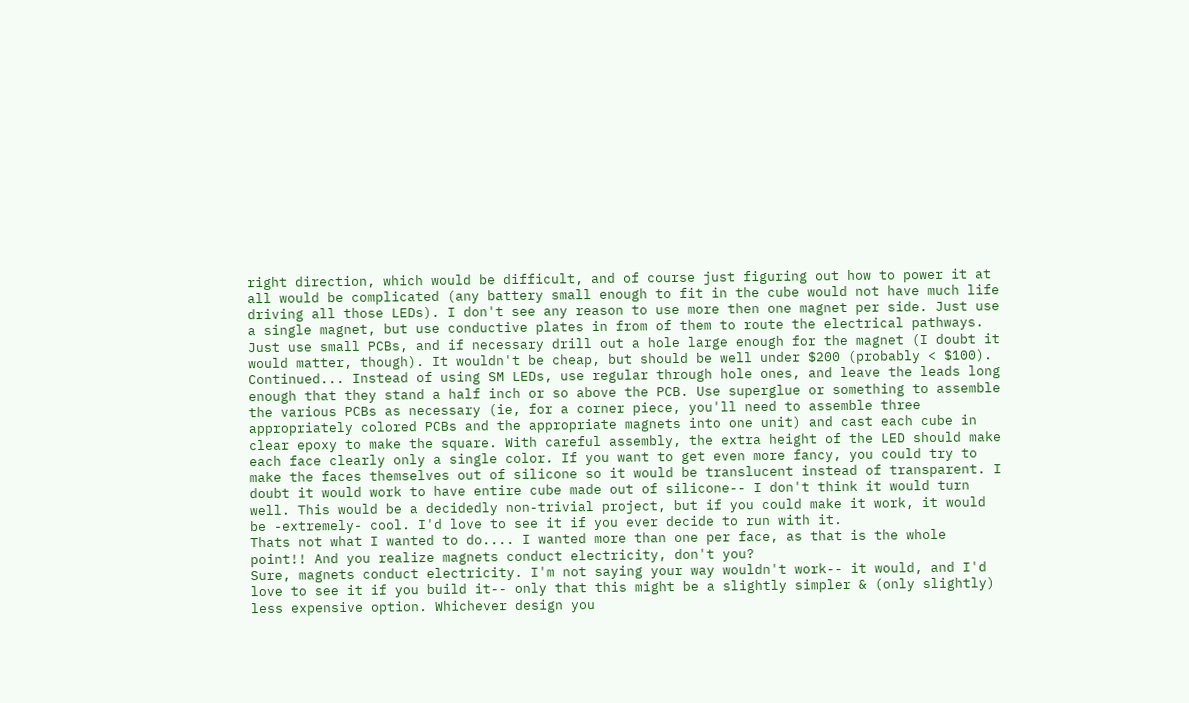right direction, which would be difficult, and of course just figuring out how to power it at all would be complicated (any battery small enough to fit in the cube would not have much life driving all those LEDs). I don't see any reason to use more then one magnet per side. Just use a single magnet, but use conductive plates in from of them to route the electrical pathways. Just use small PCBs, and if necessary drill out a hole large enough for the magnet (I doubt it would matter, though). It wouldn't be cheap, but should be well under $200 (probably < $100).
Continued... Instead of using SM LEDs, use regular through hole ones, and leave the leads long enough that they stand a half inch or so above the PCB. Use superglue or something to assemble the various PCBs as necessary (ie, for a corner piece, you'll need to assemble three appropriately colored PCBs and the appropriate magnets into one unit) and cast each cube in clear epoxy to make the square. With careful assembly, the extra height of the LED should make each face clearly only a single color. If you want to get even more fancy, you could try to make the faces themselves out of silicone so it would be translucent instead of transparent. I doubt it would work to have entire cube made out of silicone-- I don't think it would turn well. This would be a decidedly non-trivial project, but if you could make it work, it would be -extremely- cool. I'd love to see it if you ever decide to run with it.
Thats not what I wanted to do.... I wanted more than one per face, as that is the whole point!! And you realize magnets conduct electricity, don't you?
Sure, magnets conduct electricity. I'm not saying your way wouldn't work-- it would, and I'd love to see it if you build it-- only that this might be a slightly simpler & (only slightly) less expensive option. Whichever design you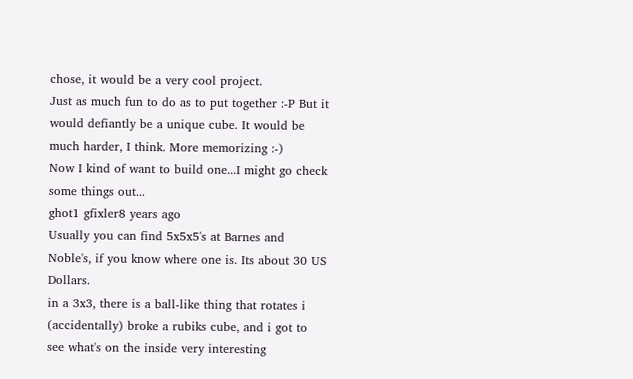chose, it would be a very cool project.
Just as much fun to do as to put together :-P But it would defiantly be a unique cube. It would be much harder, I think. More memorizing :-)
Now I kind of want to build one...I might go check some things out...
ghot1 gfixler8 years ago
Usually you can find 5x5x5's at Barnes and Noble's, if you know where one is. Its about 30 US Dollars.
in a 3x3, there is a ball-like thing that rotates i (accidentally) broke a rubiks cube, and i got to see what's on the inside very interesting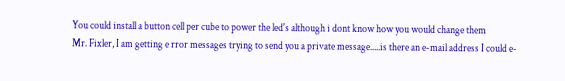You could install a button cell per cube to power the led's although i dont know how you would change them
Mr. Fixler, I am getting e rror messages trying to send you a private message.....is there an e-mail address I could e-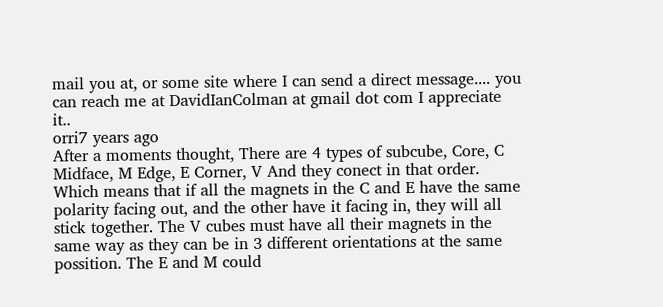mail you at, or some site where I can send a direct message.... you can reach me at DavidIanColman at gmail dot com I appreciate it..
orri7 years ago
After a moments thought, There are 4 types of subcube, Core, C Midface, M Edge, E Corner, V And they conect in that order. Which means that if all the magnets in the C and E have the same polarity facing out, and the other have it facing in, they will all stick together. The V cubes must have all their magnets in the same way as they can be in 3 different orientations at the same possition. The E and M could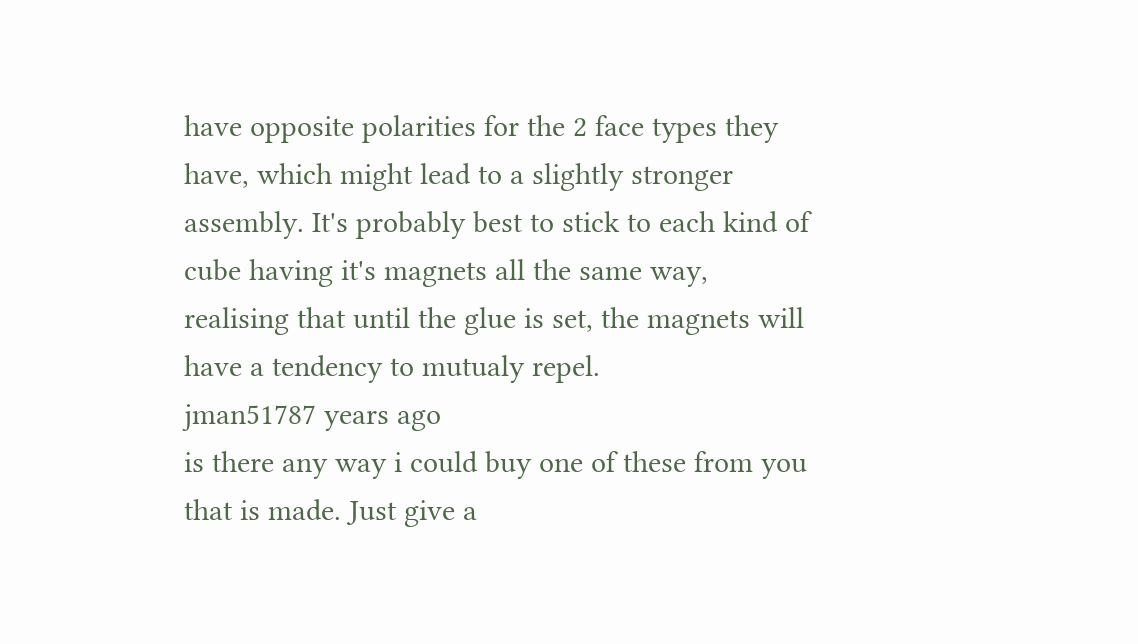have opposite polarities for the 2 face types they have, which might lead to a slightly stronger assembly. It's probably best to stick to each kind of cube having it's magnets all the same way, realising that until the glue is set, the magnets will have a tendency to mutualy repel.
jman51787 years ago
is there any way i could buy one of these from you that is made. Just give a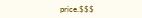price.$$$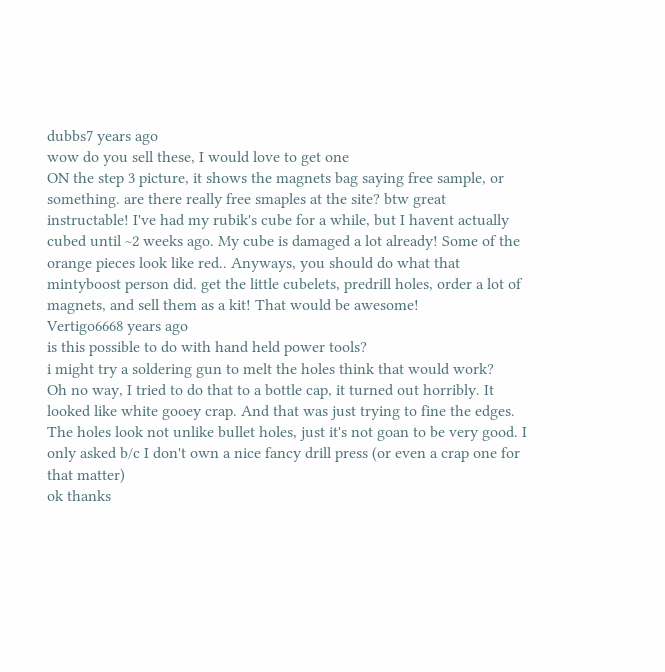dubbs7 years ago
wow do you sell these, I would love to get one
ON the step 3 picture, it shows the magnets bag saying free sample, or something. are there really free smaples at the site? btw great instructable! I've had my rubik's cube for a while, but I havent actually cubed until ~2 weeks ago. My cube is damaged a lot already! Some of the orange pieces look like red.. Anyways, you should do what that mintyboost person did. get the little cubelets, predrill holes, order a lot of magnets, and sell them as a kit! That would be awesome!
Vertigo6668 years ago
is this possible to do with hand held power tools?
i might try a soldering gun to melt the holes think that would work?
Oh no way, I tried to do that to a bottle cap, it turned out horribly. It looked like white gooey crap. And that was just trying to fine the edges. The holes look not unlike bullet holes, just it's not goan to be very good. I only asked b/c I don't own a nice fancy drill press (or even a crap one for that matter)
ok thanks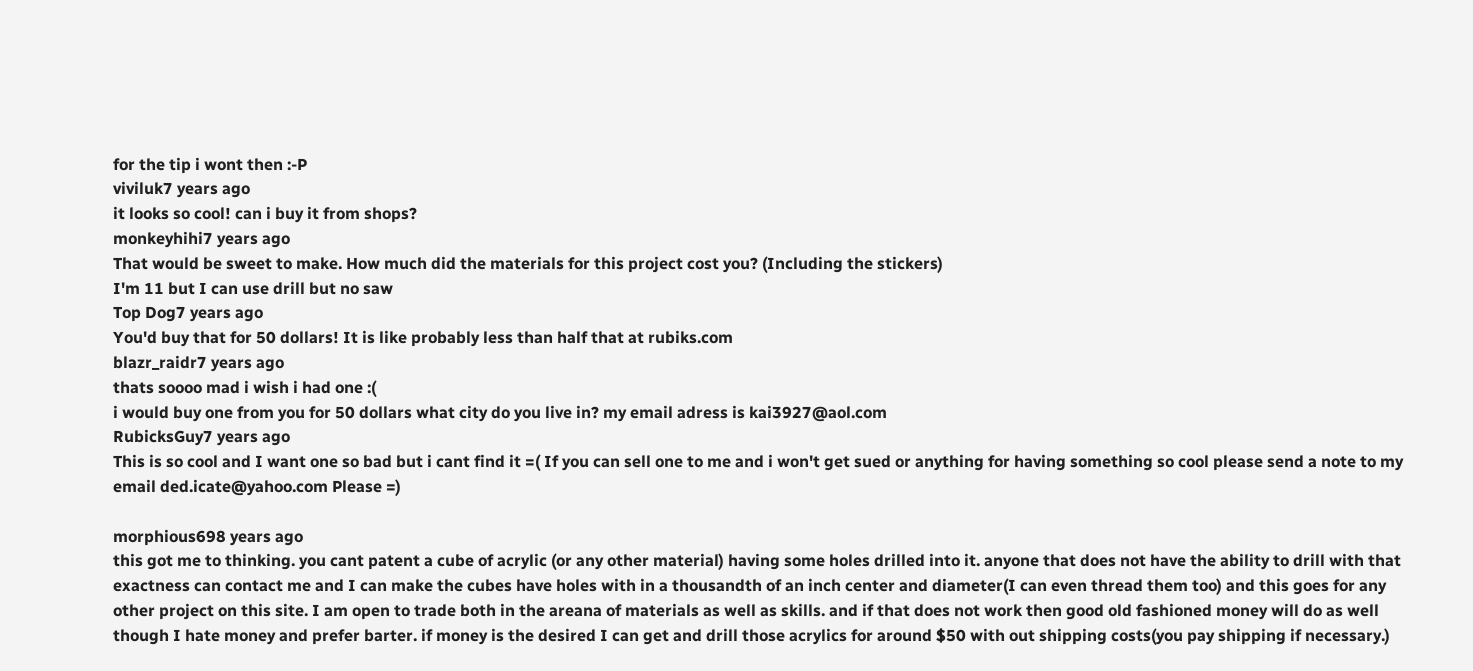for the tip i wont then :-P
viviluk7 years ago
it looks so cool! can i buy it from shops?
monkeyhihi7 years ago
That would be sweet to make. How much did the materials for this project cost you? (Including the stickers)
I'm 11 but I can use drill but no saw
Top Dog7 years ago
You'd buy that for 50 dollars! It is like probably less than half that at rubiks.com
blazr_raidr7 years ago
thats soooo mad i wish i had one :(
i would buy one from you for 50 dollars what city do you live in? my email adress is kai3927@aol.com
RubicksGuy7 years ago
This is so cool and I want one so bad but i cant find it =( If you can sell one to me and i won't get sued or anything for having something so cool please send a note to my email ded.icate@yahoo.com Please =)

morphious698 years ago
this got me to thinking. you cant patent a cube of acrylic (or any other material) having some holes drilled into it. anyone that does not have the ability to drill with that exactness can contact me and I can make the cubes have holes with in a thousandth of an inch center and diameter(I can even thread them too) and this goes for any other project on this site. I am open to trade both in the areana of materials as well as skills. and if that does not work then good old fashioned money will do as well though I hate money and prefer barter. if money is the desired I can get and drill those acrylics for around $50 with out shipping costs(you pay shipping if necessary.)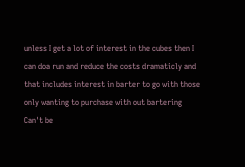unless I get a lot of interest in the cubes then I can doa run and reduce the costs dramaticly and that includes interest in barter to go with those only wanting to purchase with out bartering
Can't be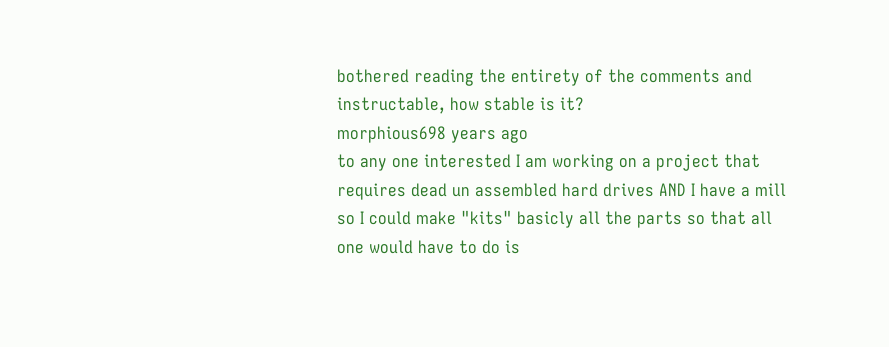bothered reading the entirety of the comments and instructable, how stable is it?
morphious698 years ago
to any one interested I am working on a project that requires dead un assembled hard drives AND I have a mill so I could make "kits" basicly all the parts so that all one would have to do is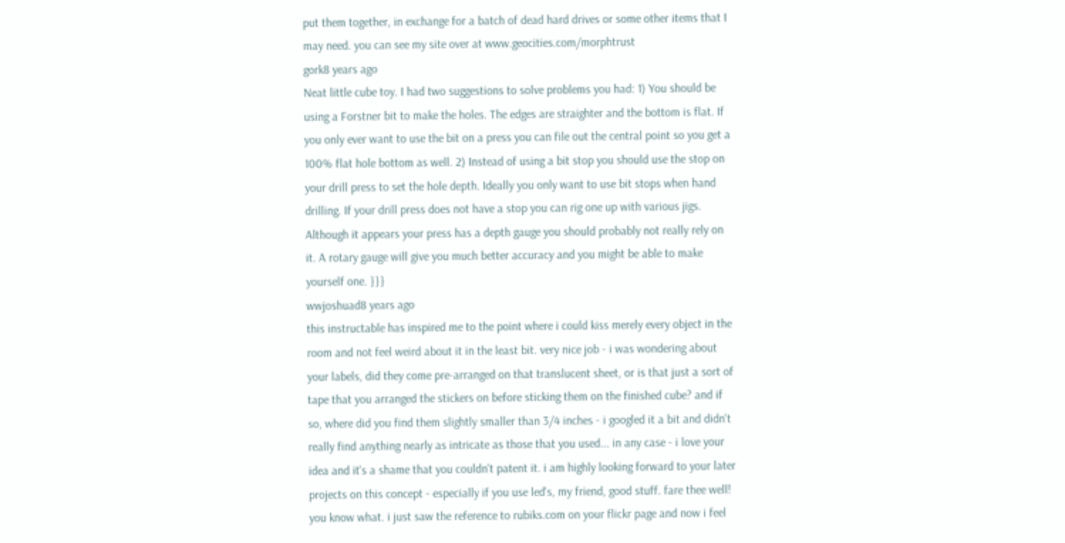put them together, in exchange for a batch of dead hard drives or some other items that I may need. you can see my site over at www.geocities.com/morphtrust
gork8 years ago
Neat little cube toy. I had two suggestions to solve problems you had: 1) You should be using a Forstner bit to make the holes. The edges are straighter and the bottom is flat. If you only ever want to use the bit on a press you can file out the central point so you get a 100% flat hole bottom as well. 2) Instead of using a bit stop you should use the stop on your drill press to set the hole depth. Ideally you only want to use bit stops when hand drilling. If your drill press does not have a stop you can rig one up with various jigs. Although it appears your press has a depth gauge you should probably not really rely on it. A rotary gauge will give you much better accuracy and you might be able to make yourself one. }}}
wwjoshuad8 years ago
this instructable has inspired me to the point where i could kiss merely every object in the room and not feel weird about it in the least bit. very nice job - i was wondering about your labels, did they come pre-arranged on that translucent sheet, or is that just a sort of tape that you arranged the stickers on before sticking them on the finished cube? and if so, where did you find them slightly smaller than 3/4 inches - i googled it a bit and didn't really find anything nearly as intricate as those that you used... in any case - i love your idea and it's a shame that you couldn't patent it. i am highly looking forward to your later projects on this concept - especially if you use led's, my friend, good stuff. fare thee well!
you know what. i just saw the reference to rubiks.com on your flickr page and now i feel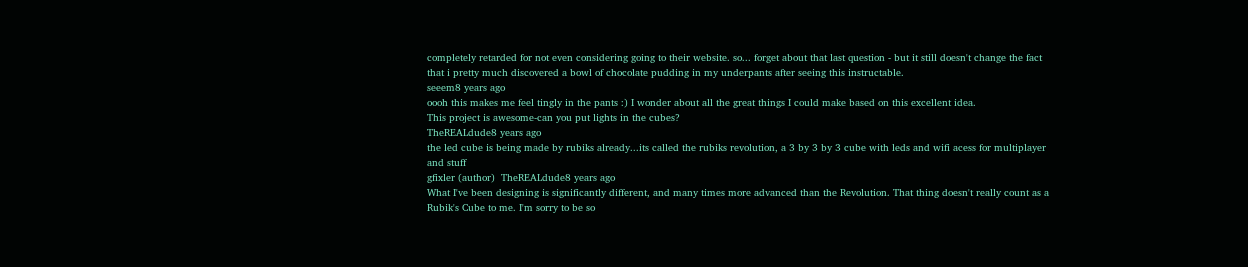completely retarded for not even considering going to their website. so... forget about that last question - but it still doesn't change the fact that i pretty much discovered a bowl of chocolate pudding in my underpants after seeing this instructable.
seeem8 years ago
oooh this makes me feel tingly in the pants :) I wonder about all the great things I could make based on this excellent idea.
This project is awesome-can you put lights in the cubes?
TheREALdude8 years ago
the led cube is being made by rubiks already...its called the rubiks revolution, a 3 by 3 by 3 cube with leds and wifi acess for multiplayer and stuff
gfixler (author)  TheREALdude8 years ago
What I've been designing is significantly different, and many times more advanced than the Revolution. That thing doesn't really count as a Rubik's Cube to me. I'm sorry to be so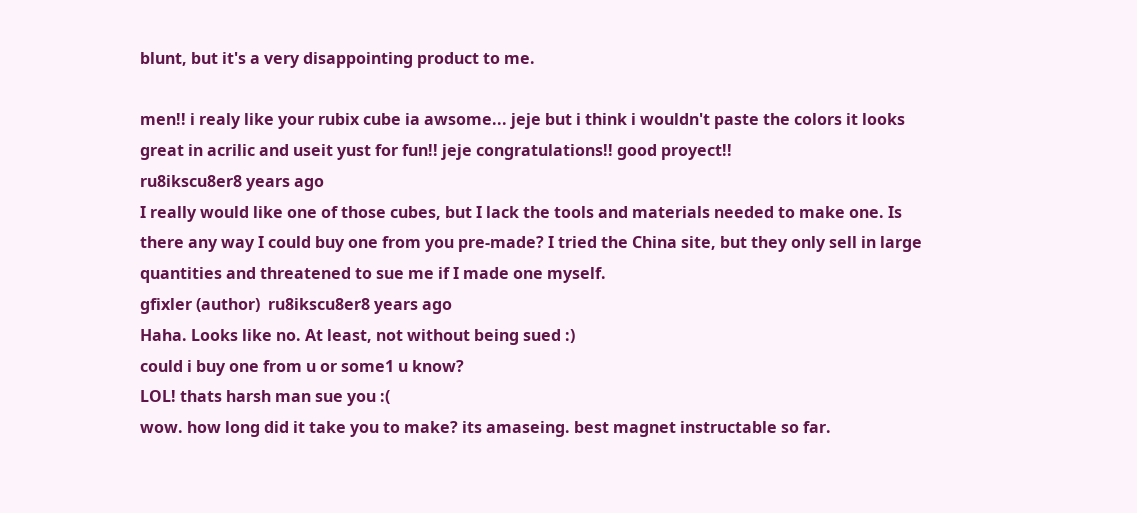blunt, but it's a very disappointing product to me.

men!! i realy like your rubix cube ia awsome... jeje but i think i wouldn't paste the colors it looks great in acrilic and useit yust for fun!! jeje congratulations!! good proyect!!
ru8ikscu8er8 years ago
I really would like one of those cubes, but I lack the tools and materials needed to make one. Is there any way I could buy one from you pre-made? I tried the China site, but they only sell in large quantities and threatened to sue me if I made one myself.
gfixler (author)  ru8ikscu8er8 years ago
Haha. Looks like no. At least, not without being sued :)
could i buy one from u or some1 u know?
LOL! thats harsh man sue you :(
wow. how long did it take you to make? its amaseing. best magnet instructable so far.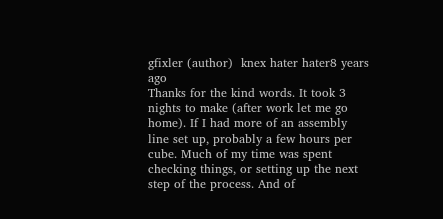gfixler (author)  knex hater hater8 years ago
Thanks for the kind words. It took 3 nights to make (after work let me go home). If I had more of an assembly line set up, probably a few hours per cube. Much of my time was spent checking things, or setting up the next step of the process. And of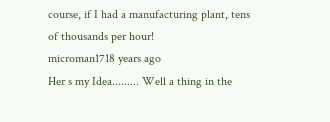course, if I had a manufacturing plant, tens of thousands per hour!
microman1718 years ago
Her s my Idea......... Well a thing in the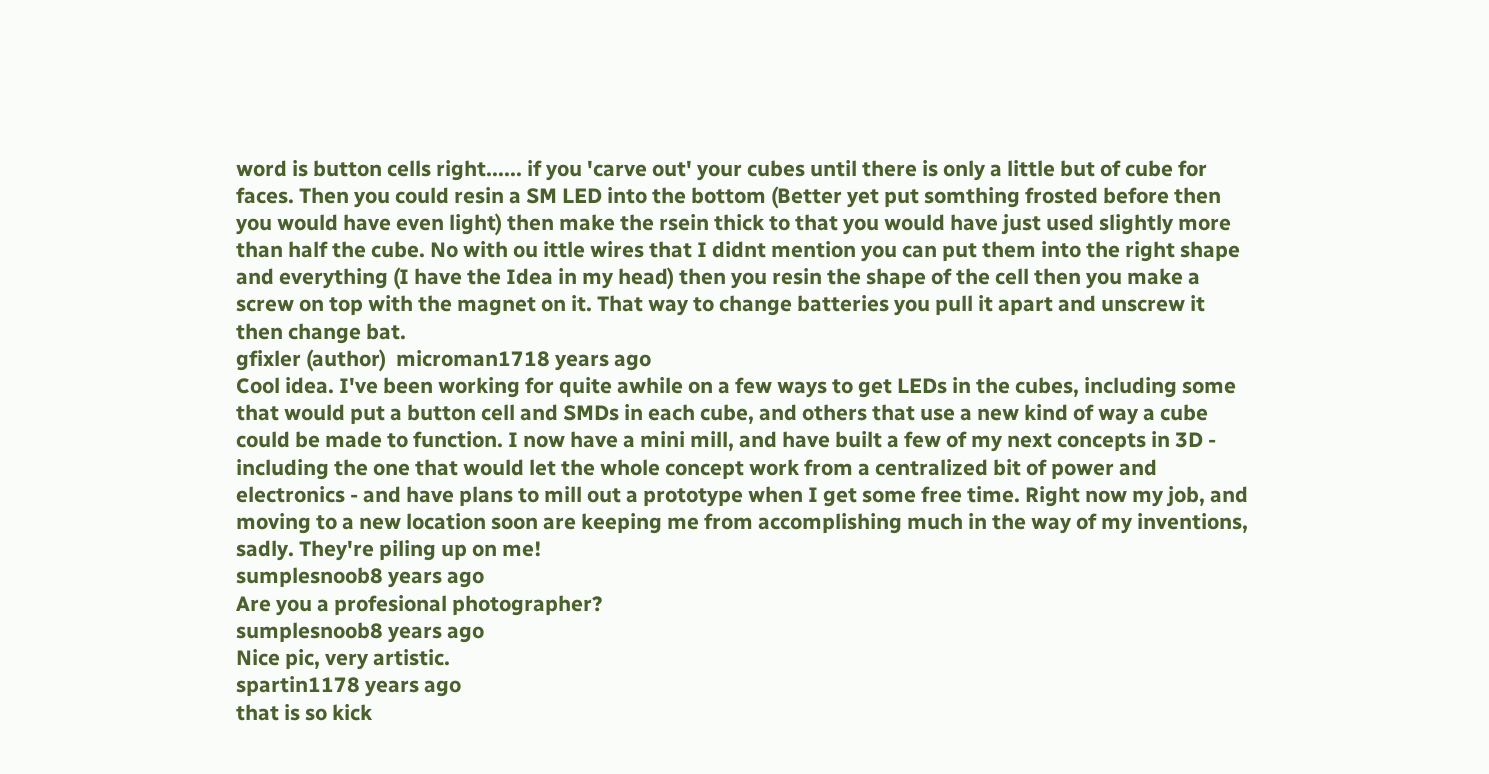word is button cells right...... if you 'carve out' your cubes until there is only a little but of cube for faces. Then you could resin a SM LED into the bottom (Better yet put somthing frosted before then you would have even light) then make the rsein thick to that you would have just used slightly more than half the cube. No with ou ittle wires that I didnt mention you can put them into the right shape and everything (I have the Idea in my head) then you resin the shape of the cell then you make a screw on top with the magnet on it. That way to change batteries you pull it apart and unscrew it then change bat.
gfixler (author)  microman1718 years ago
Cool idea. I've been working for quite awhile on a few ways to get LEDs in the cubes, including some that would put a button cell and SMDs in each cube, and others that use a new kind of way a cube could be made to function. I now have a mini mill, and have built a few of my next concepts in 3D - including the one that would let the whole concept work from a centralized bit of power and electronics - and have plans to mill out a prototype when I get some free time. Right now my job, and moving to a new location soon are keeping me from accomplishing much in the way of my inventions, sadly. They're piling up on me!
sumplesnoob8 years ago
Are you a profesional photographer?
sumplesnoob8 years ago
Nice pic, very artistic.
spartin1178 years ago
that is so kick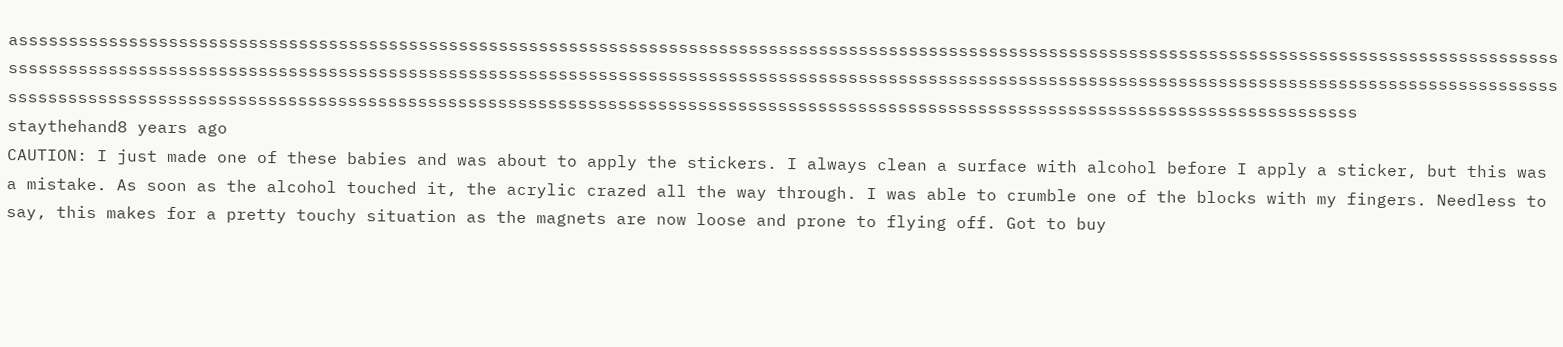assssssssssssssssssssssssssssssssssssssssssssssssssssssssssssssssssssssssssssssssssssssssssssssssssssssssssssssssssssssssssssssssssssssssssssssssssssssssssssssssssssssssssssssssssssssssssssssssssssssssssssssssssssssssssssssssssssssssssssssssssssssssssssssssssssssssssssssssssssssssssssssssssssssssssssssssssssssssssssssssssssssssssssssssssssssssssssssssssssssssssssssssssssssssssssssssssssssssssssssssssssssssssssssssssssssssssssssssssssssssssss
staythehand8 years ago
CAUTION: I just made one of these babies and was about to apply the stickers. I always clean a surface with alcohol before I apply a sticker, but this was a mistake. As soon as the alcohol touched it, the acrylic crazed all the way through. I was able to crumble one of the blocks with my fingers. Needless to say, this makes for a pretty touchy situation as the magnets are now loose and prone to flying off. Got to buy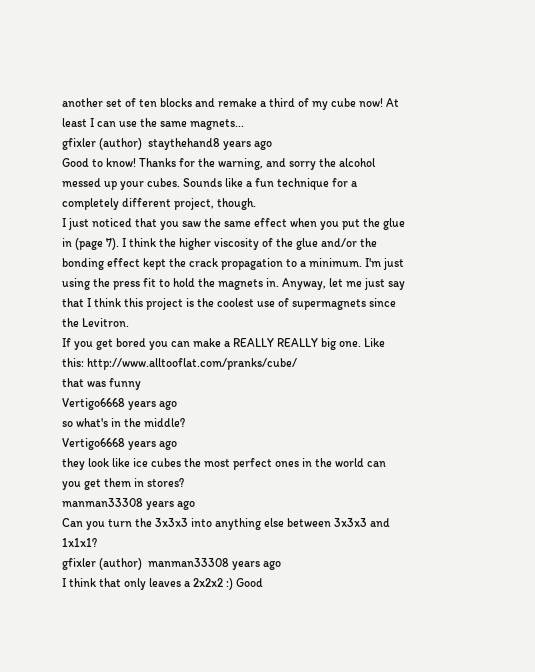another set of ten blocks and remake a third of my cube now! At least I can use the same magnets...
gfixler (author)  staythehand8 years ago
Good to know! Thanks for the warning, and sorry the alcohol messed up your cubes. Sounds like a fun technique for a completely different project, though.
I just noticed that you saw the same effect when you put the glue in (page 7). I think the higher viscosity of the glue and/or the bonding effect kept the crack propagation to a minimum. I'm just using the press fit to hold the magnets in. Anyway, let me just say that I think this project is the coolest use of supermagnets since the Levitron.
If you get bored you can make a REALLY REALLY big one. Like this: http://www.alltooflat.com/pranks/cube/
that was funny
Vertigo6668 years ago
so what's in the middle?
Vertigo6668 years ago
they look like ice cubes the most perfect ones in the world can you get them in stores?
manman33308 years ago
Can you turn the 3x3x3 into anything else between 3x3x3 and 1x1x1?
gfixler (author)  manman33308 years ago
I think that only leaves a 2x2x2 :) Good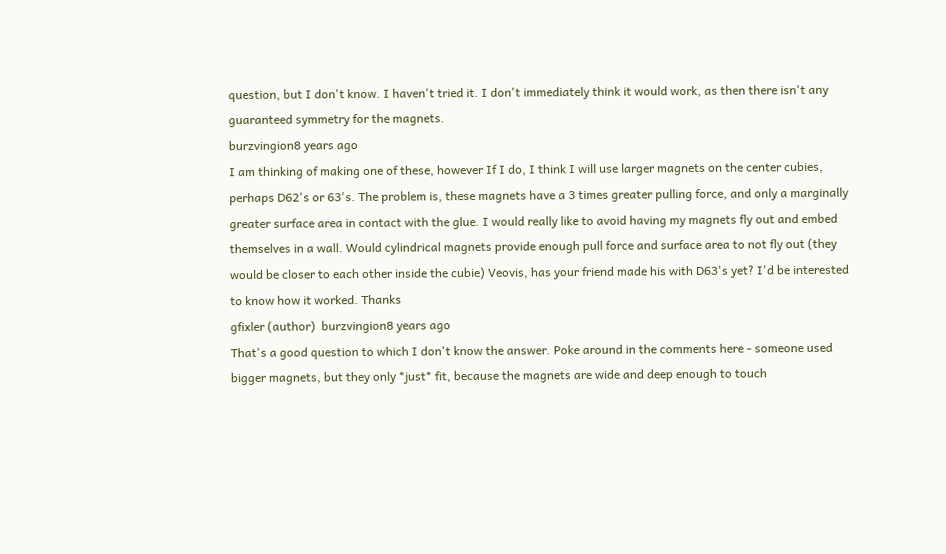question, but I don't know. I haven't tried it. I don't immediately think it would work, as then there isn't any guaranteed symmetry for the magnets.
burzvingion8 years ago
I am thinking of making one of these, however If I do, I think I will use larger magnets on the center cubies, perhaps D62's or 63's. The problem is, these magnets have a 3 times greater pulling force, and only a marginally greater surface area in contact with the glue. I would really like to avoid having my magnets fly out and embed themselves in a wall. Would cylindrical magnets provide enough pull force and surface area to not fly out (they would be closer to each other inside the cubie) Veovis, has your friend made his with D63's yet? I'd be interested to know how it worked. Thanks
gfixler (author)  burzvingion8 years ago
That's a good question to which I don't know the answer. Poke around in the comments here - someone used bigger magnets, but they only *just* fit, because the magnets are wide and deep enough to touch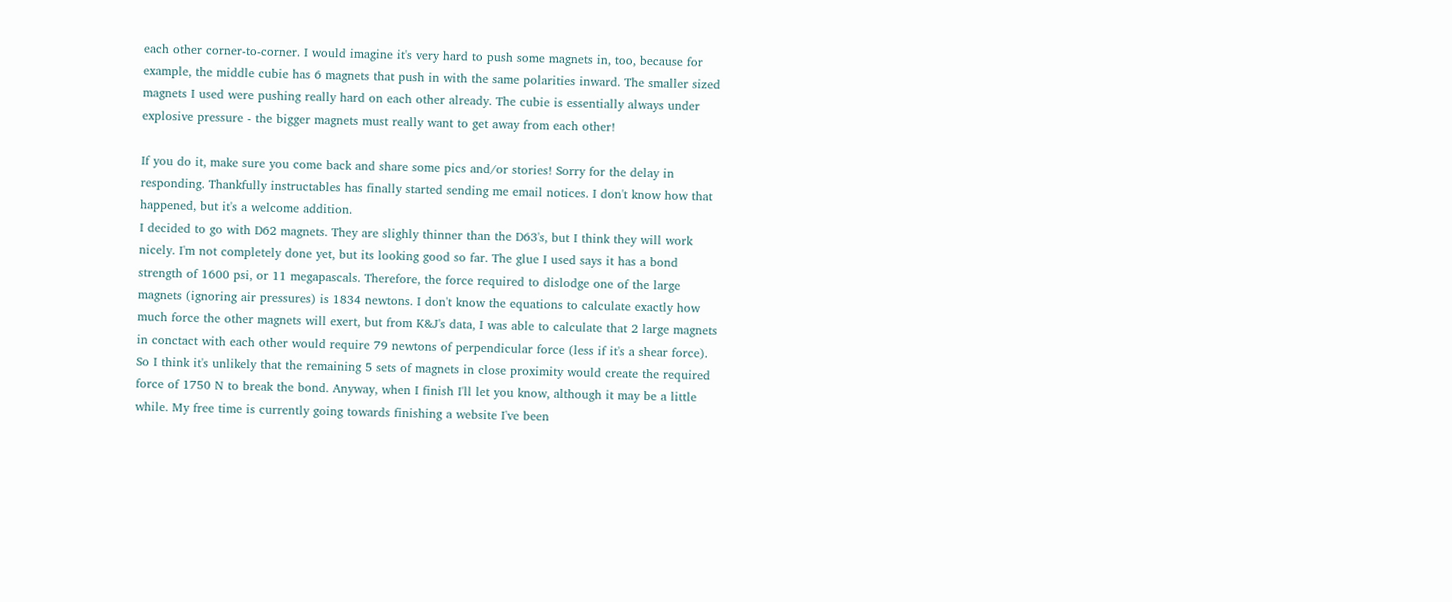each other corner-to-corner. I would imagine it's very hard to push some magnets in, too, because for example, the middle cubie has 6 magnets that push in with the same polarities inward. The smaller sized magnets I used were pushing really hard on each other already. The cubie is essentially always under explosive pressure - the bigger magnets must really want to get away from each other!

If you do it, make sure you come back and share some pics and/or stories! Sorry for the delay in responding. Thankfully instructables has finally started sending me email notices. I don't know how that happened, but it's a welcome addition.
I decided to go with D62 magnets. They are slighly thinner than the D63's, but I think they will work nicely. I'm not completely done yet, but its looking good so far. The glue I used says it has a bond strength of 1600 psi, or 11 megapascals. Therefore, the force required to dislodge one of the large magnets (ignoring air pressures) is 1834 newtons. I don't know the equations to calculate exactly how much force the other magnets will exert, but from K&J's data, I was able to calculate that 2 large magnets in conctact with each other would require 79 newtons of perpendicular force (less if it's a shear force). So I think it's unlikely that the remaining 5 sets of magnets in close proximity would create the required force of 1750 N to break the bond. Anyway, when I finish I'll let you know, although it may be a little while. My free time is currently going towards finishing a website I've been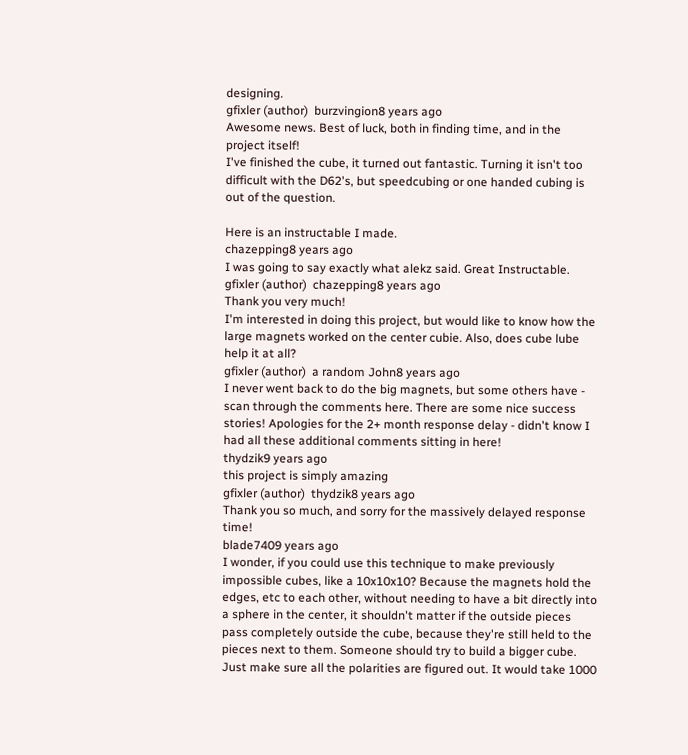designing.
gfixler (author)  burzvingion8 years ago
Awesome news. Best of luck, both in finding time, and in the project itself!
I've finished the cube, it turned out fantastic. Turning it isn't too difficult with the D62's, but speedcubing or one handed cubing is out of the question.

Here is an instructable I made.
chazepping8 years ago
I was going to say exactly what alekz said. Great Instructable.
gfixler (author)  chazepping8 years ago
Thank you very much!
I'm interested in doing this project, but would like to know how the large magnets worked on the center cubie. Also, does cube lube help it at all?
gfixler (author)  a random John8 years ago
I never went back to do the big magnets, but some others have - scan through the comments here. There are some nice success stories! Apologies for the 2+ month response delay - didn't know I had all these additional comments sitting in here!
thydzik9 years ago
this project is simply amazing
gfixler (author)  thydzik8 years ago
Thank you so much, and sorry for the massively delayed response time!
blade7409 years ago
I wonder, if you could use this technique to make previously impossible cubes, like a 10x10x10? Because the magnets hold the edges, etc to each other, without needing to have a bit directly into a sphere in the center, it shouldn't matter if the outside pieces pass completely outside the cube, because they're still held to the pieces next to them. Someone should try to build a bigger cube. Just make sure all the polarities are figured out. It would take 1000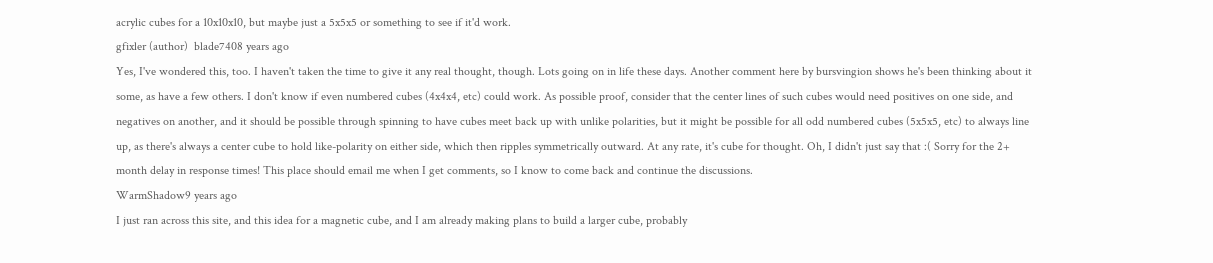acrylic cubes for a 10x10x10, but maybe just a 5x5x5 or something to see if it'd work.
gfixler (author)  blade7408 years ago
Yes, I've wondered this, too. I haven't taken the time to give it any real thought, though. Lots going on in life these days. Another comment here by bursvingion shows he's been thinking about it some, as have a few others. I don't know if even numbered cubes (4x4x4, etc) could work. As possible proof, consider that the center lines of such cubes would need positives on one side, and negatives on another, and it should be possible through spinning to have cubes meet back up with unlike polarities, but it might be possible for all odd numbered cubes (5x5x5, etc) to always line up, as there's always a center cube to hold like-polarity on either side, which then ripples symmetrically outward. At any rate, it's cube for thought. Oh, I didn't just say that :( Sorry for the 2+ month delay in response times! This place should email me when I get comments, so I know to come back and continue the discussions.
WarmShadow9 years ago
I just ran across this site, and this idea for a magnetic cube, and I am already making plans to build a larger cube, probably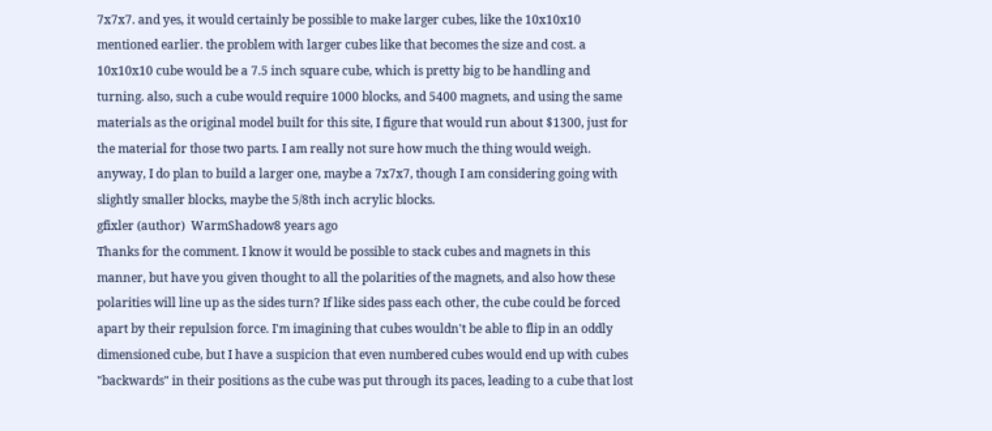7x7x7. and yes, it would certainly be possible to make larger cubes, like the 10x10x10 mentioned earlier. the problem with larger cubes like that becomes the size and cost. a 10x10x10 cube would be a 7.5 inch square cube, which is pretty big to be handling and turning. also, such a cube would require 1000 blocks, and 5400 magnets, and using the same materials as the original model built for this site, I figure that would run about $1300, just for the material for those two parts. I am really not sure how much the thing would weigh. anyway, I do plan to build a larger one, maybe a 7x7x7, though I am considering going with slightly smaller blocks, maybe the 5/8th inch acrylic blocks.
gfixler (author)  WarmShadow8 years ago
Thanks for the comment. I know it would be possible to stack cubes and magnets in this manner, but have you given thought to all the polarities of the magnets, and also how these polarities will line up as the sides turn? If like sides pass each other, the cube could be forced apart by their repulsion force. I'm imagining that cubes wouldn't be able to flip in an oddly dimensioned cube, but I have a suspicion that even numbered cubes would end up with cubes "backwards" in their positions as the cube was put through its paces, leading to a cube that lost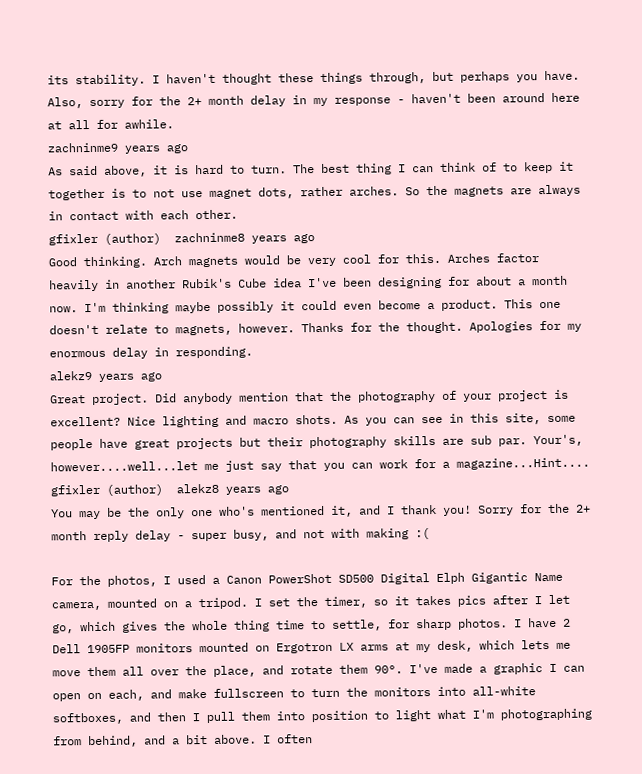its stability. I haven't thought these things through, but perhaps you have. Also, sorry for the 2+ month delay in my response - haven't been around here at all for awhile.
zachninme9 years ago
As said above, it is hard to turn. The best thing I can think of to keep it together is to not use magnet dots, rather arches. So the magnets are always in contact with each other.
gfixler (author)  zachninme8 years ago
Good thinking. Arch magnets would be very cool for this. Arches factor heavily in another Rubik's Cube idea I've been designing for about a month now. I'm thinking maybe possibly it could even become a product. This one doesn't relate to magnets, however. Thanks for the thought. Apologies for my enormous delay in responding.
alekz9 years ago
Great project. Did anybody mention that the photography of your project is excellent? Nice lighting and macro shots. As you can see in this site, some people have great projects but their photography skills are sub par. Your's, however....well...let me just say that you can work for a magazine...Hint....
gfixler (author)  alekz8 years ago
You may be the only one who's mentioned it, and I thank you! Sorry for the 2+ month reply delay - super busy, and not with making :(

For the photos, I used a Canon PowerShot SD500 Digital Elph Gigantic Name camera, mounted on a tripod. I set the timer, so it takes pics after I let go, which gives the whole thing time to settle, for sharp photos. I have 2 Dell 1905FP monitors mounted on Ergotron LX arms at my desk, which lets me move them all over the place, and rotate them 90°. I've made a graphic I can open on each, and make fullscreen to turn the monitors into all-white softboxes, and then I pull them into position to light what I'm photographing from behind, and a bit above. I often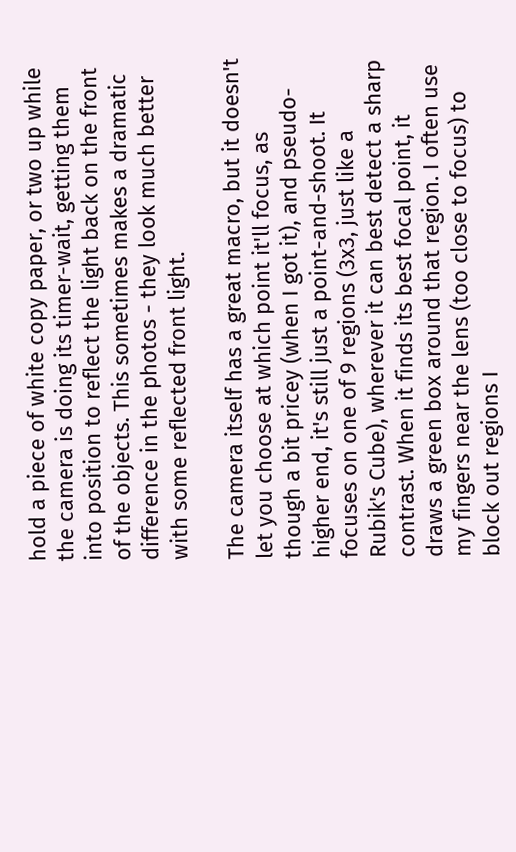hold a piece of white copy paper, or two up while the camera is doing its timer-wait, getting them into position to reflect the light back on the front of the objects. This sometimes makes a dramatic difference in the photos - they look much better with some reflected front light.

The camera itself has a great macro, but it doesn't let you choose at which point it'll focus, as though a bit pricey (when I got it), and pseudo-higher end, it's still just a point-and-shoot. It focuses on one of 9 regions (3x3, just like a Rubik's Cube), wherever it can best detect a sharp contrast. When it finds its best focal point, it draws a green box around that region. I often use my fingers near the lens (too close to focus) to block out regions I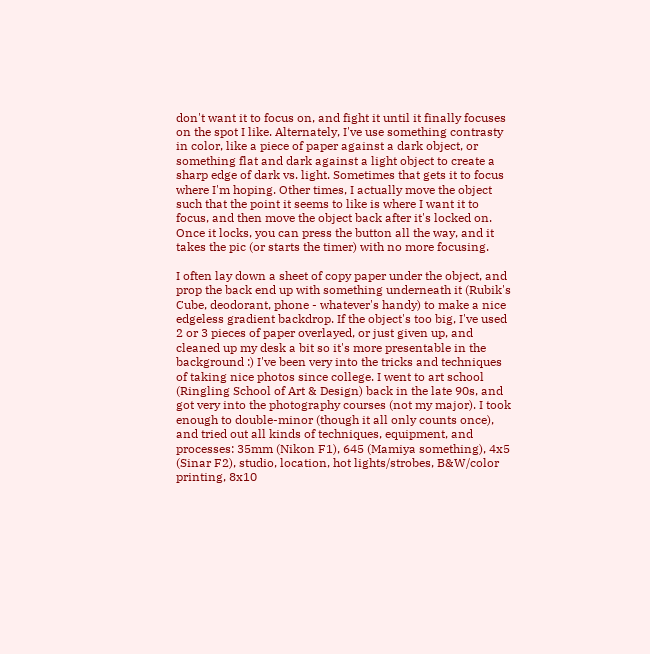don't want it to focus on, and fight it until it finally focuses on the spot I like. Alternately, I've use something contrasty in color, like a piece of paper against a dark object, or something flat and dark against a light object to create a sharp edge of dark vs. light. Sometimes that gets it to focus where I'm hoping. Other times, I actually move the object such that the point it seems to like is where I want it to focus, and then move the object back after it's locked on. Once it locks, you can press the button all the way, and it takes the pic (or starts the timer) with no more focusing.

I often lay down a sheet of copy paper under the object, and prop the back end up with something underneath it (Rubik's Cube, deodorant, phone - whatever's handy) to make a nice edgeless gradient backdrop. If the object's too big, I've used 2 or 3 pieces of paper overlayed, or just given up, and cleaned up my desk a bit so it's more presentable in the background :) I've been very into the tricks and techniques of taking nice photos since college. I went to art school (Ringling School of Art & Design) back in the late 90s, and got very into the photography courses (not my major). I took enough to double-minor (though it all only counts once), and tried out all kinds of techniques, equipment, and processes: 35mm (Nikon F1), 645 (Mamiya something), 4x5 (Sinar F2), studio, location, hot lights/strobes, B&W/color printing, 8x10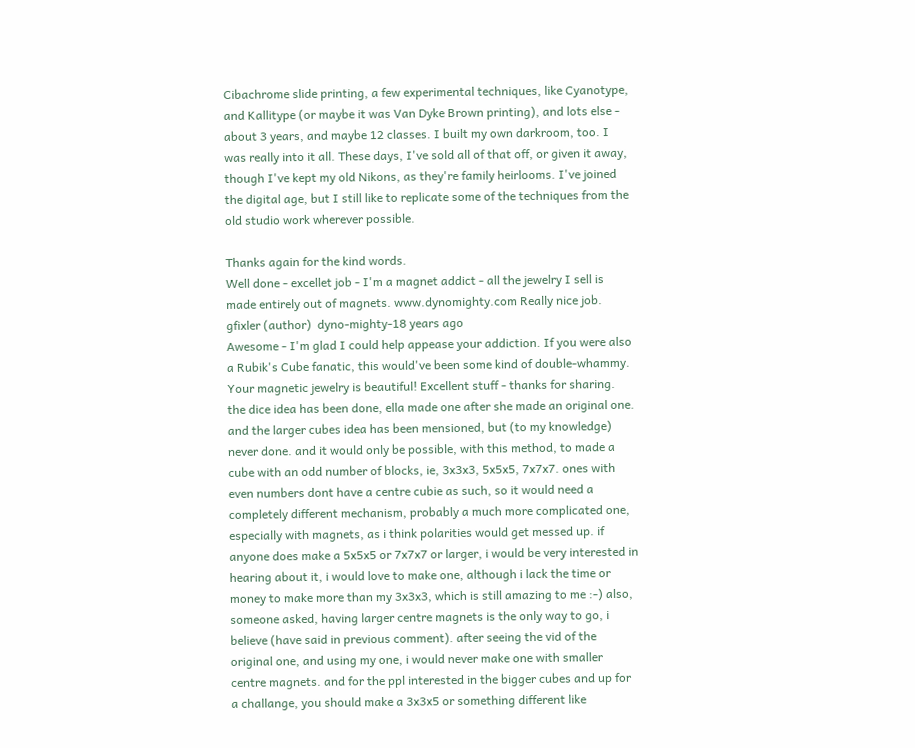Cibachrome slide printing, a few experimental techniques, like Cyanotype, and Kallitype (or maybe it was Van Dyke Brown printing), and lots else - about 3 years, and maybe 12 classes. I built my own darkroom, too. I was really into it all. These days, I've sold all of that off, or given it away, though I've kept my old Nikons, as they're family heirlooms. I've joined the digital age, but I still like to replicate some of the techniques from the old studio work wherever possible.

Thanks again for the kind words.
Well done - excellet job - I'm a magnet addict - all the jewelry I sell is made entirely out of magnets. www.dynomighty.com Really nice job.
gfixler (author)  dyno-mighty-18 years ago
Awesome - I'm glad I could help appease your addiction. If you were also a Rubik's Cube fanatic, this would've been some kind of double-whammy. Your magnetic jewelry is beautiful! Excellent stuff - thanks for sharing.
the dice idea has been done, ella made one after she made an original one. and the larger cubes idea has been mensioned, but (to my knowledge) never done. and it would only be possible, with this method, to made a cube with an odd number of blocks, ie, 3x3x3, 5x5x5, 7x7x7. ones with even numbers dont have a centre cubie as such, so it would need a completely different mechanism, probably a much more complicated one, especially with magnets, as i think polarities would get messed up. if anyone does make a 5x5x5 or 7x7x7 or larger, i would be very interested in hearing about it, i would love to make one, although i lack the time or money to make more than my 3x3x3, which is still amazing to me :-) also, someone asked, having larger centre magnets is the only way to go, i believe (have said in previous comment). after seeing the vid of the original one, and using my one, i would never make one with smaller centre magnets. and for the ppl interested in the bigger cubes and up for a challange, you should make a 3x3x5 or something different like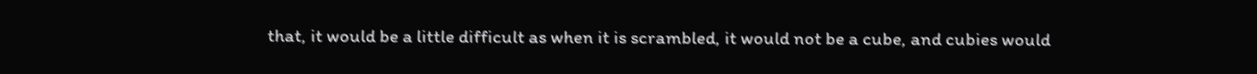that, it would be a little difficult as when it is scrambled, it would not be a cube, and cubies would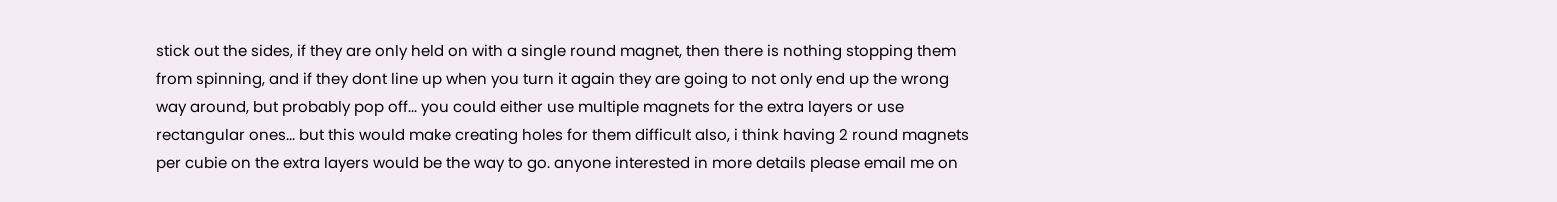stick out the sides, if they are only held on with a single round magnet, then there is nothing stopping them from spinning, and if they dont line up when you turn it again they are going to not only end up the wrong way around, but probably pop off... you could either use multiple magnets for the extra layers or use rectangular ones... but this would make creating holes for them difficult also, i think having 2 round magnets per cubie on the extra layers would be the way to go. anyone interested in more details please email me on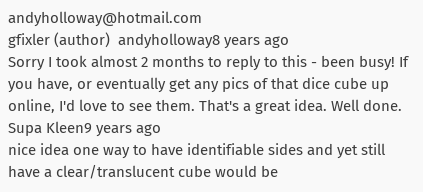andyholloway@hotmail.com
gfixler (author)  andyholloway8 years ago
Sorry I took almost 2 months to reply to this - been busy! If you have, or eventually get any pics of that dice cube up online, I'd love to see them. That's a great idea. Well done.
Supa Kleen9 years ago
nice idea one way to have identifiable sides and yet still have a clear/translucent cube would be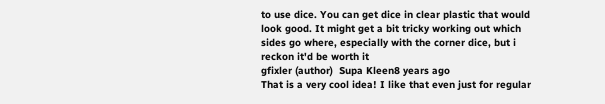to use dice. You can get dice in clear plastic that would look good. It might get a bit tricky working out which sides go where, especially with the corner dice, but i reckon it'd be worth it
gfixler (author)  Supa Kleen8 years ago
That is a very cool idea! I like that even just for regular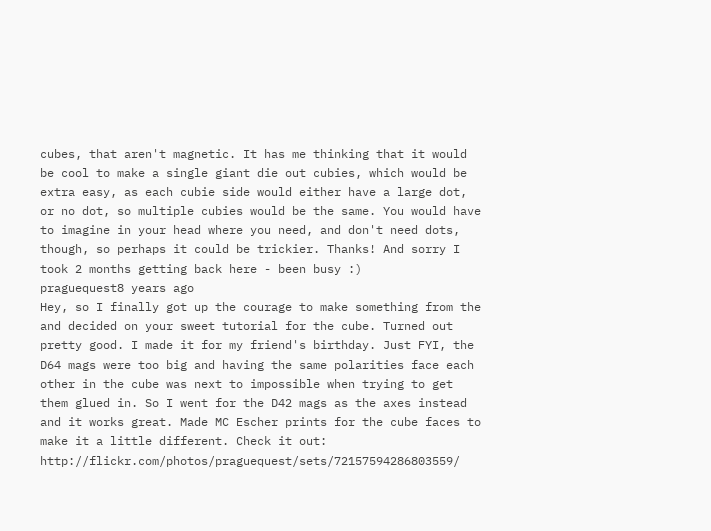cubes, that aren't magnetic. It has me thinking that it would be cool to make a single giant die out cubies, which would be extra easy, as each cubie side would either have a large dot, or no dot, so multiple cubies would be the same. You would have to imagine in your head where you need, and don't need dots, though, so perhaps it could be trickier. Thanks! And sorry I took 2 months getting back here - been busy :)
praguequest8 years ago
Hey, so I finally got up the courage to make something from the and decided on your sweet tutorial for the cube. Turned out pretty good. I made it for my friend's birthday. Just FYI, the D64 mags were too big and having the same polarities face each other in the cube was next to impossible when trying to get them glued in. So I went for the D42 mags as the axes instead and it works great. Made MC Escher prints for the cube faces to make it a little different. Check it out: http://flickr.com/photos/praguequest/sets/72157594286803559/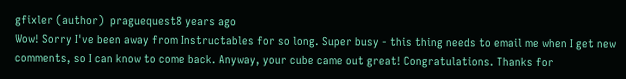gfixler (author)  praguequest8 years ago
Wow! Sorry I've been away from Instructables for so long. Super busy - this thing needs to email me when I get new comments, so I can know to come back. Anyway, your cube came out great! Congratulations. Thanks for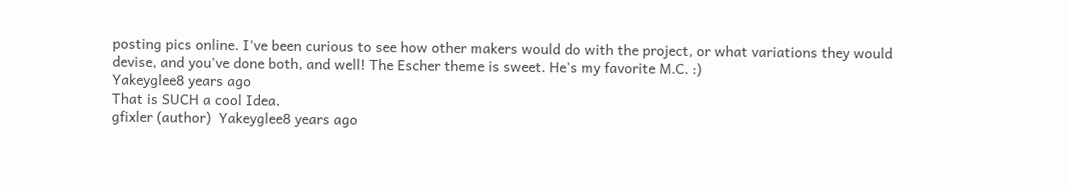posting pics online. I've been curious to see how other makers would do with the project, or what variations they would devise, and you've done both, and well! The Escher theme is sweet. He's my favorite M.C. :)
Yakeyglee8 years ago
That is SUCH a cool Idea.
gfixler (author)  Yakeyglee8 years ago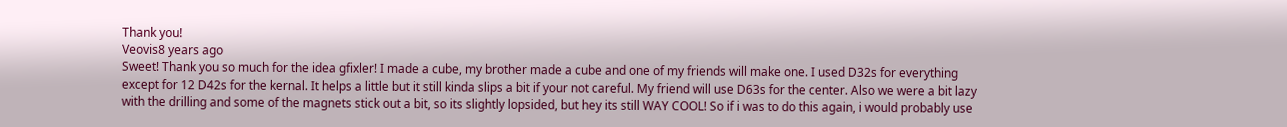Thank you!
Veovis8 years ago
Sweet! Thank you so much for the idea gfixler! I made a cube, my brother made a cube and one of my friends will make one. I used D32s for everything except for 12 D42s for the kernal. It helps a little but it still kinda slips a bit if your not careful. My friend will use D63s for the center. Also we were a bit lazy with the drilling and some of the magnets stick out a bit, so its slightly lopsided, but hey its still WAY COOL! So if i was to do this again, i would probably use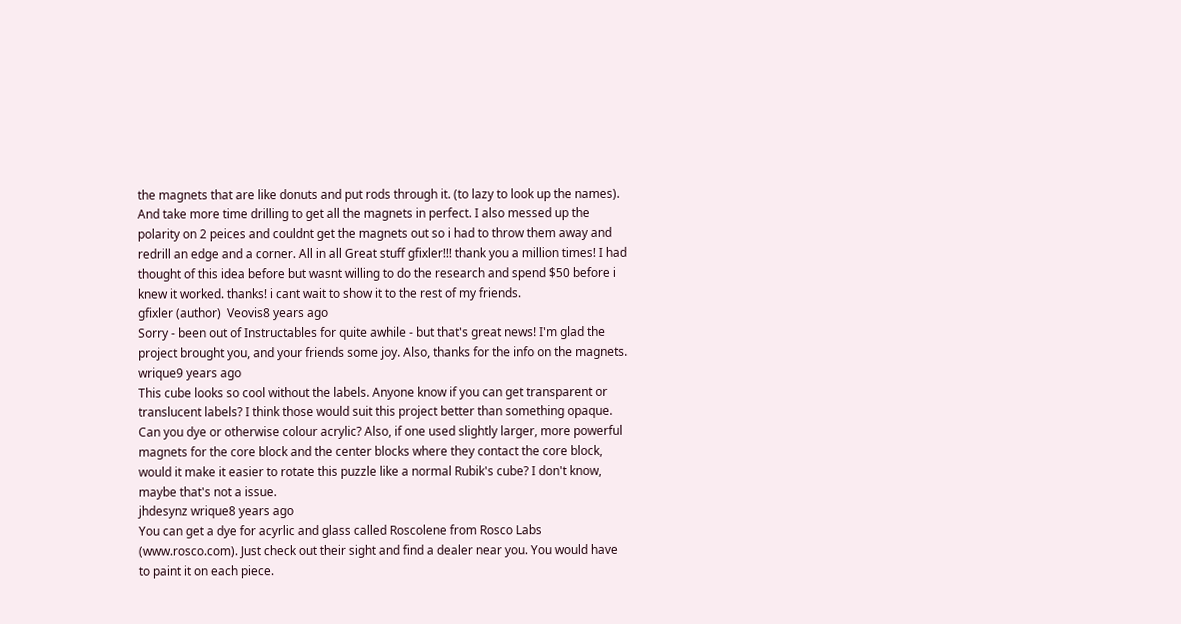the magnets that are like donuts and put rods through it. (to lazy to look up the names). And take more time drilling to get all the magnets in perfect. I also messed up the polarity on 2 peices and couldnt get the magnets out so i had to throw them away and redrill an edge and a corner. All in all Great stuff gfixler!!! thank you a million times! I had thought of this idea before but wasnt willing to do the research and spend $50 before i knew it worked. thanks! i cant wait to show it to the rest of my friends.
gfixler (author)  Veovis8 years ago
Sorry - been out of Instructables for quite awhile - but that's great news! I'm glad the project brought you, and your friends some joy. Also, thanks for the info on the magnets.
wrique9 years ago
This cube looks so cool without the labels. Anyone know if you can get transparent or translucent labels? I think those would suit this project better than something opaque. Can you dye or otherwise colour acrylic? Also, if one used slightly larger, more powerful magnets for the core block and the center blocks where they contact the core block, would it make it easier to rotate this puzzle like a normal Rubik's cube? I don't know, maybe that's not a issue.
jhdesynz wrique8 years ago
You can get a dye for acyrlic and glass called Roscolene from Rosco Labs (www.rosco.com). Just check out their sight and find a dealer near you. You would have to paint it on each piece.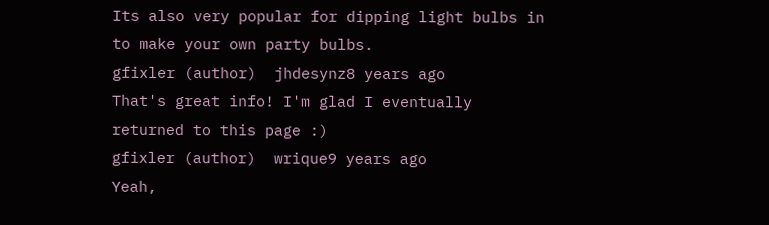Its also very popular for dipping light bulbs in to make your own party bulbs.
gfixler (author)  jhdesynz8 years ago
That's great info! I'm glad I eventually returned to this page :)
gfixler (author)  wrique9 years ago
Yeah,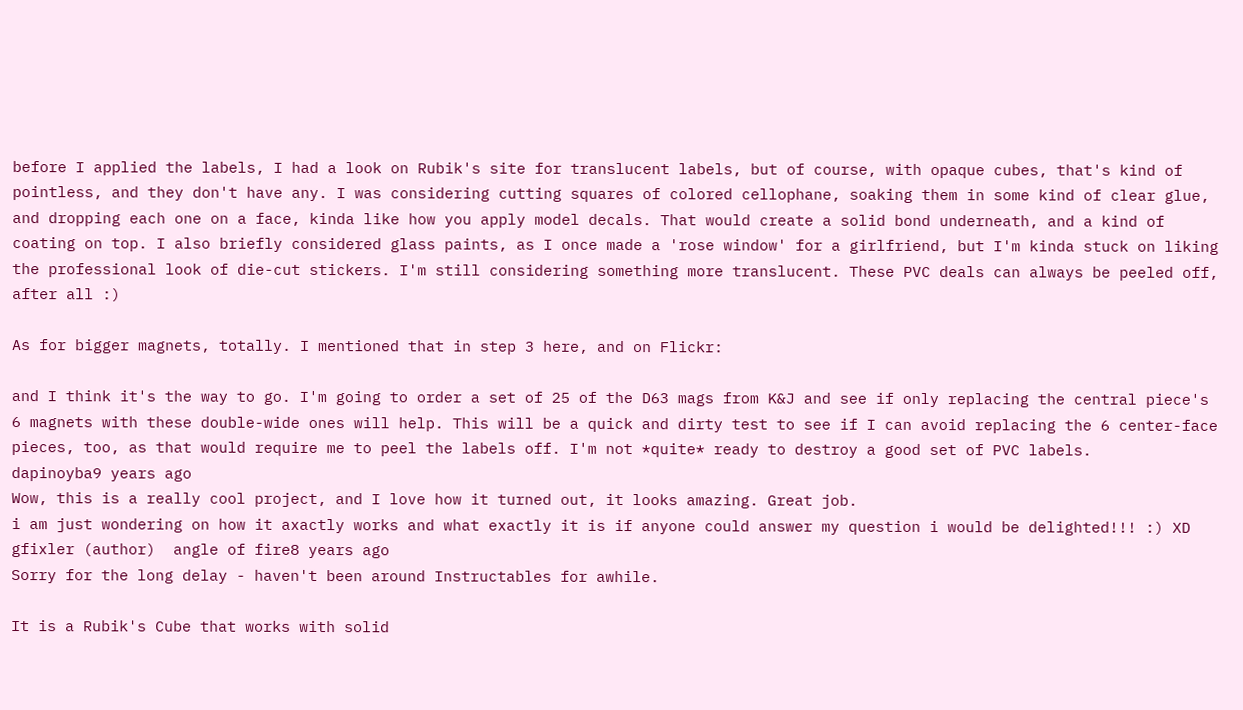before I applied the labels, I had a look on Rubik's site for translucent labels, but of course, with opaque cubes, that's kind of pointless, and they don't have any. I was considering cutting squares of colored cellophane, soaking them in some kind of clear glue, and dropping each one on a face, kinda like how you apply model decals. That would create a solid bond underneath, and a kind of coating on top. I also briefly considered glass paints, as I once made a 'rose window' for a girlfriend, but I'm kinda stuck on liking the professional look of die-cut stickers. I'm still considering something more translucent. These PVC deals can always be peeled off, after all :)

As for bigger magnets, totally. I mentioned that in step 3 here, and on Flickr:

and I think it's the way to go. I'm going to order a set of 25 of the D63 mags from K&J and see if only replacing the central piece's 6 magnets with these double-wide ones will help. This will be a quick and dirty test to see if I can avoid replacing the 6 center-face pieces, too, as that would require me to peel the labels off. I'm not *quite* ready to destroy a good set of PVC labels.
dapinoyba9 years ago
Wow, this is a really cool project, and I love how it turned out, it looks amazing. Great job.
i am just wondering on how it axactly works and what exactly it is if anyone could answer my question i would be delighted!!! :) XD
gfixler (author)  angle of fire8 years ago
Sorry for the long delay - haven't been around Instructables for awhile.

It is a Rubik's Cube that works with solid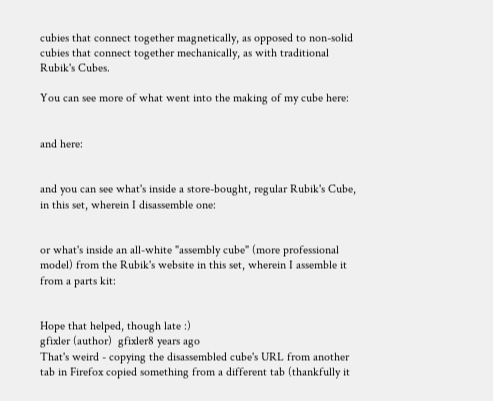cubies that connect together magnetically, as opposed to non-solid cubies that connect together mechanically, as with traditional Rubik's Cubes.

You can see more of what went into the making of my cube here:


and here:


and you can see what's inside a store-bought, regular Rubik's Cube, in this set, wherein I disassemble one:


or what's inside an all-white "assembly cube" (more professional model) from the Rubik's website in this set, wherein I assemble it from a parts kit:


Hope that helped, though late :)
gfixler (author)  gfixler8 years ago
That's weird - copying the disassembled cube's URL from another tab in Firefox copied something from a different tab (thankfully it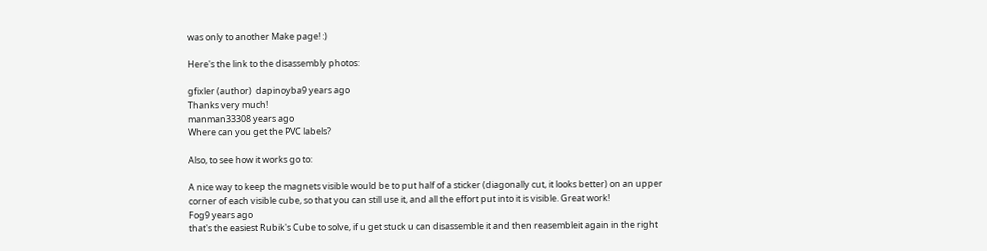was only to another Make page! :)

Here's the link to the disassembly photos:

gfixler (author)  dapinoyba9 years ago
Thanks very much!
manman33308 years ago
Where can you get the PVC labels?

Also, to see how it works go to:

A nice way to keep the magnets visible would be to put half of a sticker (diagonally cut, it looks better) on an upper corner of each visible cube, so that you can still use it, and all the effort put into it is visible. Great work!
Fog9 years ago
that's the easiest Rubik's Cube to solve, if u get stuck u can disassemble it and then reasembleit again in the right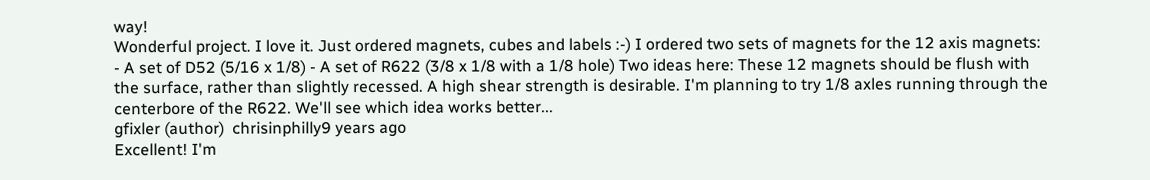way!
Wonderful project. I love it. Just ordered magnets, cubes and labels :-) I ordered two sets of magnets for the 12 axis magnets: - A set of D52 (5/16 x 1/8) - A set of R622 (3/8 x 1/8 with a 1/8 hole) Two ideas here: These 12 magnets should be flush with the surface, rather than slightly recessed. A high shear strength is desirable. I'm planning to try 1/8 axles running through the centerbore of the R622. We'll see which idea works better...
gfixler (author)  chrisinphilly9 years ago
Excellent! I'm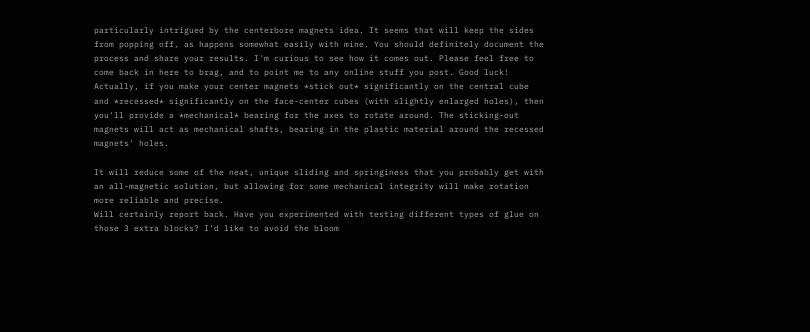particularly intrigued by the centerbore magnets idea. It seems that will keep the sides from popping off, as happens somewhat easily with mine. You should definitely document the process and share your results. I'm curious to see how it comes out. Please feel free to come back in here to brag, and to point me to any online stuff you post. Good luck!
Actually, if you make your center magnets *stick out* significantly on the central cube and *recessed* significantly on the face-center cubes (with slightly enlarged holes), then you'll provide a *mechanical* bearing for the axes to rotate around. The sticking-out magnets will act as mechanical shafts, bearing in the plastic material around the recessed magnets' holes.

It will reduce some of the neat, unique sliding and springiness that you probably get with an all-magnetic solution, but allowing for some mechanical integrity will make rotation more reliable and precise.
Will certainly report back. Have you experimented with testing different types of glue on those 3 extra blocks? I'd like to avoid the bloom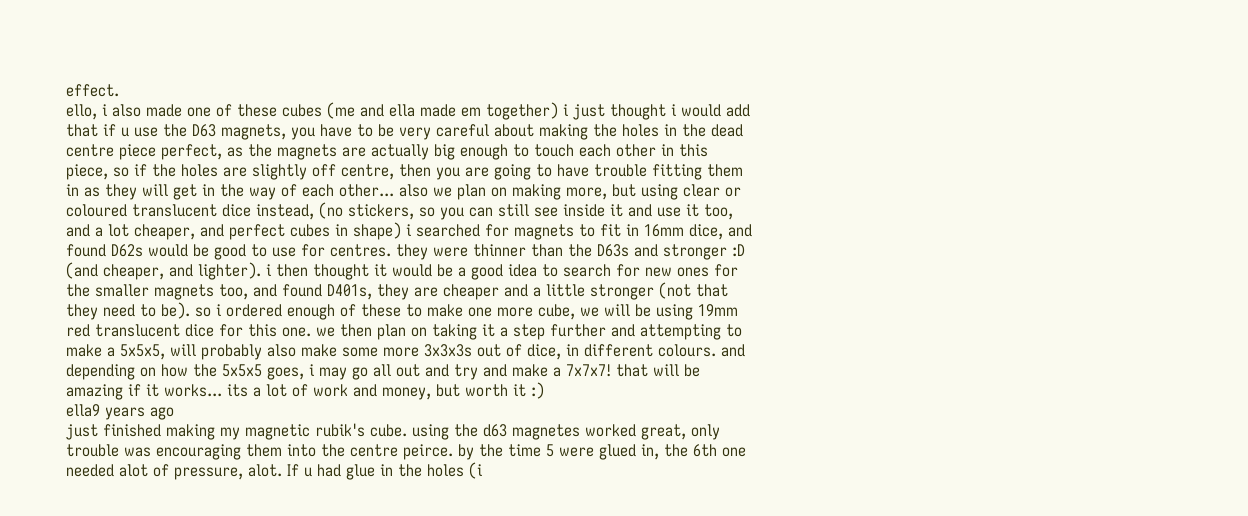effect.
ello, i also made one of these cubes (me and ella made em together) i just thought i would add that if u use the D63 magnets, you have to be very careful about making the holes in the dead centre piece perfect, as the magnets are actually big enough to touch each other in this piece, so if the holes are slightly off centre, then you are going to have trouble fitting them in as they will get in the way of each other... also we plan on making more, but using clear or coloured translucent dice instead, (no stickers, so you can still see inside it and use it too, and a lot cheaper, and perfect cubes in shape) i searched for magnets to fit in 16mm dice, and found D62s would be good to use for centres. they were thinner than the D63s and stronger :D (and cheaper, and lighter). i then thought it would be a good idea to search for new ones for the smaller magnets too, and found D401s, they are cheaper and a little stronger (not that they need to be). so i ordered enough of these to make one more cube, we will be using 19mm red translucent dice for this one. we then plan on taking it a step further and attempting to make a 5x5x5, will probably also make some more 3x3x3s out of dice, in different colours. and depending on how the 5x5x5 goes, i may go all out and try and make a 7x7x7! that will be amazing if it works... its a lot of work and money, but worth it :)
ella9 years ago
just finished making my magnetic rubik's cube. using the d63 magnetes worked great, only trouble was encouraging them into the centre peirce. by the time 5 were glued in, the 6th one needed alot of pressure, alot. If u had glue in the holes (i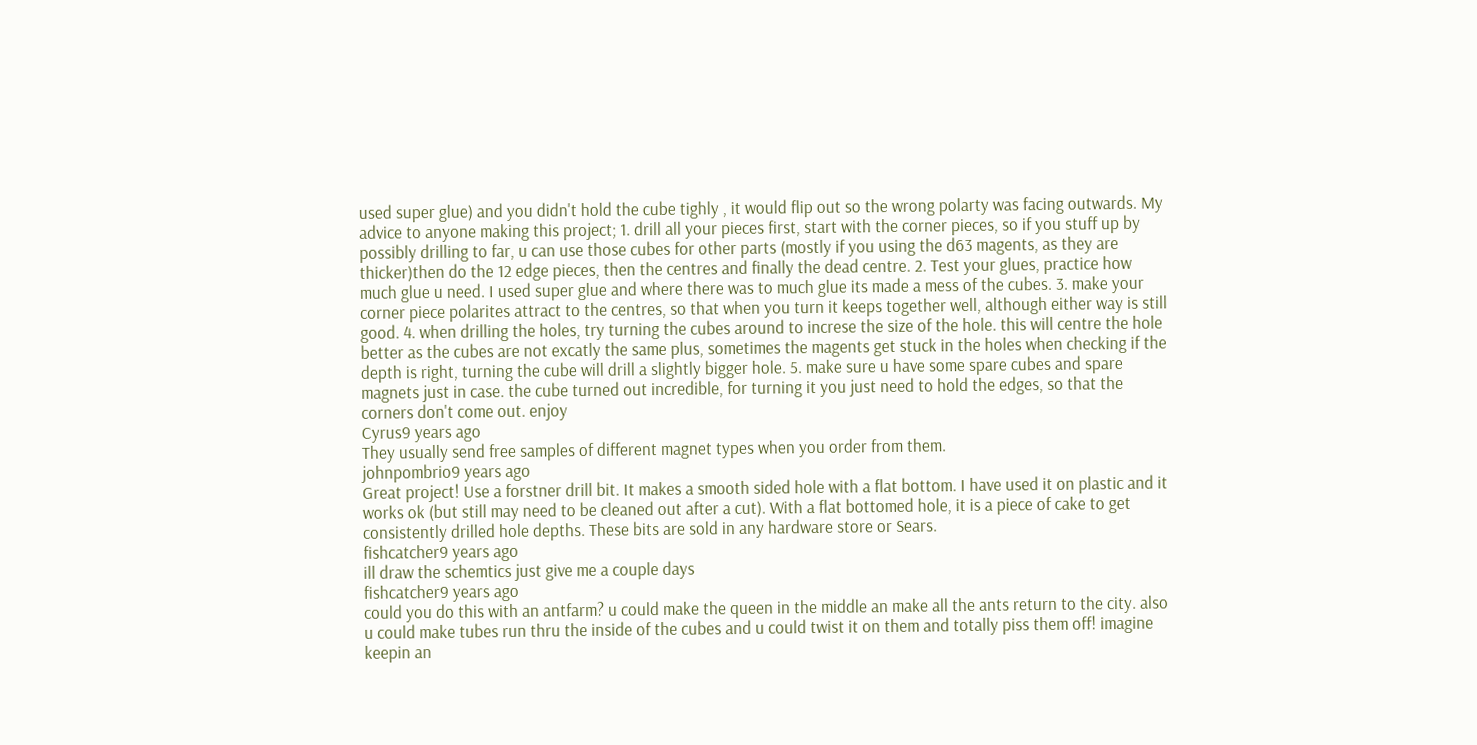used super glue) and you didn't hold the cube tighly , it would flip out so the wrong polarty was facing outwards. My advice to anyone making this project; 1. drill all your pieces first, start with the corner pieces, so if you stuff up by possibly drilling to far, u can use those cubes for other parts (mostly if you using the d63 magents, as they are thicker)then do the 12 edge pieces, then the centres and finally the dead centre. 2. Test your glues, practice how much glue u need. I used super glue and where there was to much glue its made a mess of the cubes. 3. make your corner piece polarites attract to the centres, so that when you turn it keeps together well, although either way is still good. 4. when drilling the holes, try turning the cubes around to increse the size of the hole. this will centre the hole better as the cubes are not excatly the same plus, sometimes the magents get stuck in the holes when checking if the depth is right, turning the cube will drill a slightly bigger hole. 5. make sure u have some spare cubes and spare magnets just in case. the cube turned out incredible, for turning it you just need to hold the edges, so that the corners don't come out. enjoy
Cyrus9 years ago
They usually send free samples of different magnet types when you order from them.
johnpombrio9 years ago
Great project! Use a forstner drill bit. It makes a smooth sided hole with a flat bottom. I have used it on plastic and it works ok (but still may need to be cleaned out after a cut). With a flat bottomed hole, it is a piece of cake to get consistently drilled hole depths. These bits are sold in any hardware store or Sears.
fishcatcher9 years ago
ill draw the schemtics just give me a couple days
fishcatcher9 years ago
could you do this with an antfarm? u could make the queen in the middle an make all the ants return to the city. also u could make tubes run thru the inside of the cubes and u could twist it on them and totally piss them off! imagine keepin an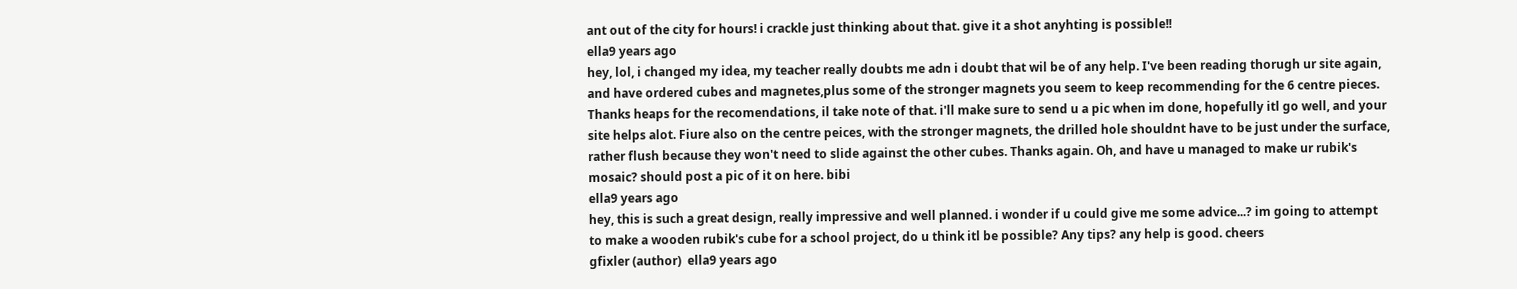ant out of the city for hours! i crackle just thinking about that. give it a shot anyhting is possible!!
ella9 years ago
hey, lol, i changed my idea, my teacher really doubts me adn i doubt that wil be of any help. I've been reading thorugh ur site again, and have ordered cubes and magnetes,plus some of the stronger magnets you seem to keep recommending for the 6 centre pieces. Thanks heaps for the recomendations, il take note of that. i'll make sure to send u a pic when im done, hopefully itl go well, and your site helps alot. Fiure also on the centre peices, with the stronger magnets, the drilled hole shouldnt have to be just under the surface, rather flush because they won't need to slide against the other cubes. Thanks again. Oh, and have u managed to make ur rubik's mosaic? should post a pic of it on here. bibi
ella9 years ago
hey, this is such a great design, really impressive and well planned. i wonder if u could give me some advice...? im going to attempt to make a wooden rubik's cube for a school project, do u think itl be possible? Any tips? any help is good. cheers
gfixler (author)  ella9 years ago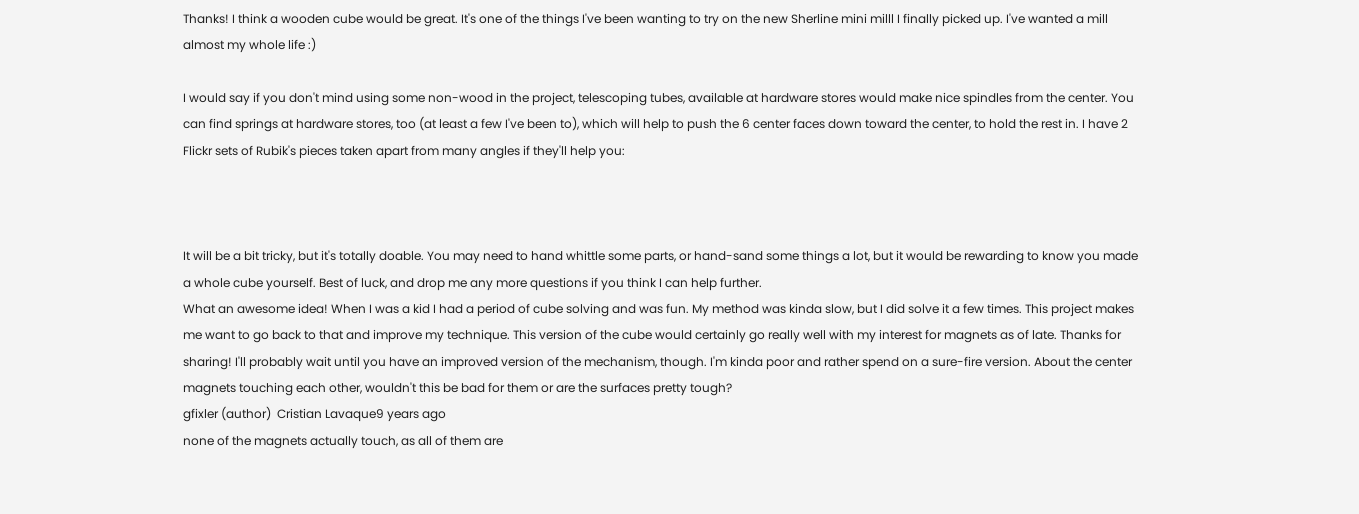Thanks! I think a wooden cube would be great. It's one of the things I've been wanting to try on the new Sherline mini milll I finally picked up. I've wanted a mill almost my whole life :)

I would say if you don't mind using some non-wood in the project, telescoping tubes, available at hardware stores would make nice spindles from the center. You can find springs at hardware stores, too (at least a few I've been to), which will help to push the 6 center faces down toward the center, to hold the rest in. I have 2 Flickr sets of Rubik's pieces taken apart from many angles if they'll help you:



It will be a bit tricky, but it's totally doable. You may need to hand whittle some parts, or hand-sand some things a lot, but it would be rewarding to know you made a whole cube yourself. Best of luck, and drop me any more questions if you think I can help further.
What an awesome idea! When I was a kid I had a period of cube solving and was fun. My method was kinda slow, but I did solve it a few times. This project makes me want to go back to that and improve my technique. This version of the cube would certainly go really well with my interest for magnets as of late. Thanks for sharing! I'll probably wait until you have an improved version of the mechanism, though. I'm kinda poor and rather spend on a sure-fire version. About the center magnets touching each other, wouldn't this be bad for them or are the surfaces pretty tough?
gfixler (author)  Cristian Lavaque9 years ago
none of the magnets actually touch, as all of them are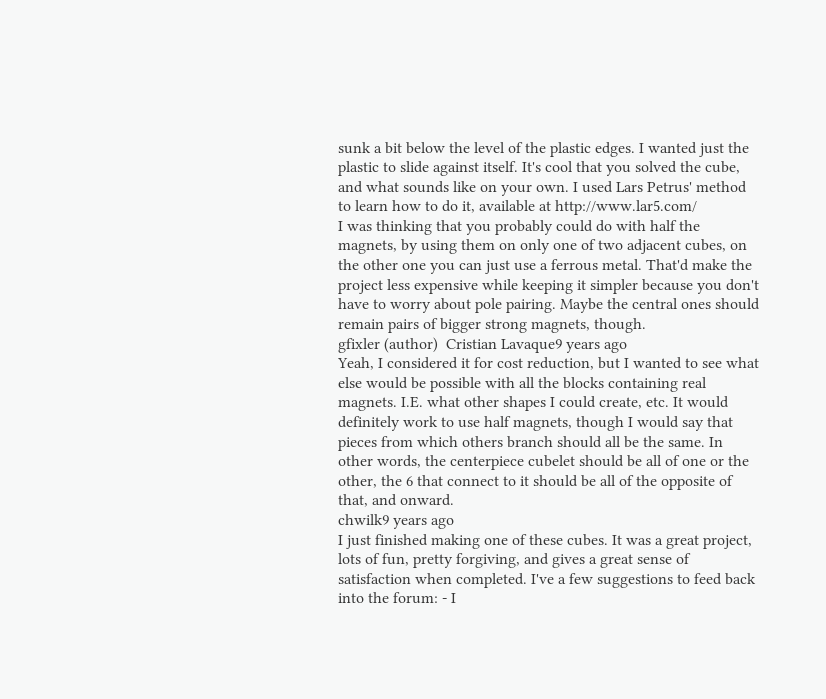sunk a bit below the level of the plastic edges. I wanted just the plastic to slide against itself. It's cool that you solved the cube, and what sounds like on your own. I used Lars Petrus' method to learn how to do it, available at http://www.lar5.com/
I was thinking that you probably could do with half the magnets, by using them on only one of two adjacent cubes, on the other one you can just use a ferrous metal. That'd make the project less expensive while keeping it simpler because you don't have to worry about pole pairing. Maybe the central ones should remain pairs of bigger strong magnets, though.
gfixler (author)  Cristian Lavaque9 years ago
Yeah, I considered it for cost reduction, but I wanted to see what else would be possible with all the blocks containing real magnets. I.E. what other shapes I could create, etc. It would definitely work to use half magnets, though I would say that pieces from which others branch should all be the same. In other words, the centerpiece cubelet should be all of one or the other, the 6 that connect to it should be all of the opposite of that, and onward.
chwilk9 years ago
I just finished making one of these cubes. It was a great project, lots of fun, pretty forgiving, and gives a great sense of satisfaction when completed. I've a few suggestions to feed back into the forum: - I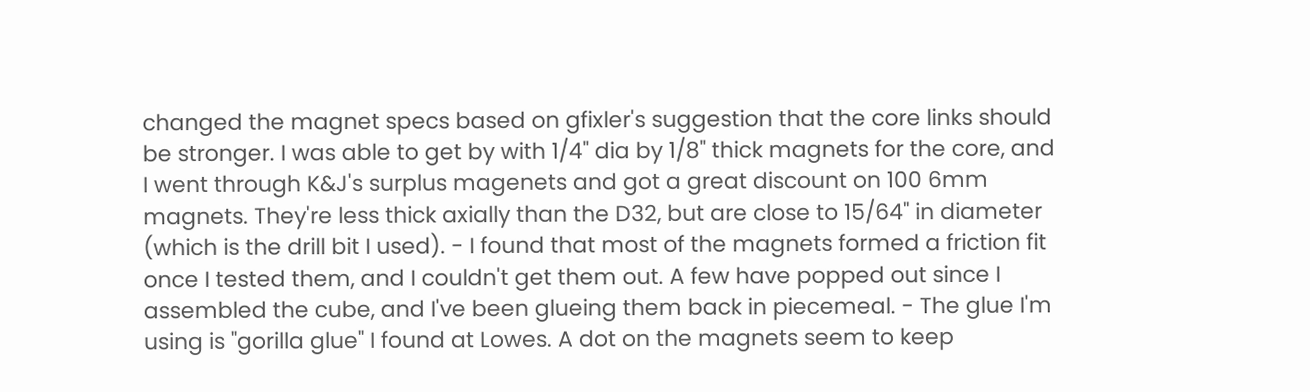changed the magnet specs based on gfixler's suggestion that the core links should be stronger. I was able to get by with 1/4" dia by 1/8" thick magnets for the core, and I went through K&J's surplus magenets and got a great discount on 100 6mm magnets. They're less thick axially than the D32, but are close to 15/64" in diameter (which is the drill bit I used). - I found that most of the magnets formed a friction fit once I tested them, and I couldn't get them out. A few have popped out since I assembled the cube, and I've been glueing them back in piecemeal. - The glue I'm using is "gorilla glue" I found at Lowes. A dot on the magnets seem to keep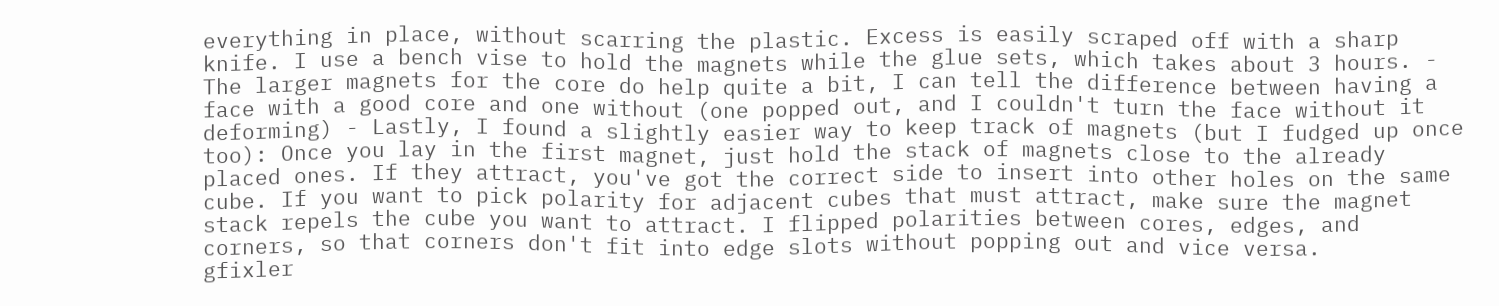everything in place, without scarring the plastic. Excess is easily scraped off with a sharp knife. I use a bench vise to hold the magnets while the glue sets, which takes about 3 hours. - The larger magnets for the core do help quite a bit, I can tell the difference between having a face with a good core and one without (one popped out, and I couldn't turn the face without it deforming) - Lastly, I found a slightly easier way to keep track of magnets (but I fudged up once too): Once you lay in the first magnet, just hold the stack of magnets close to the already placed ones. If they attract, you've got the correct side to insert into other holes on the same cube. If you want to pick polarity for adjacent cubes that must attract, make sure the magnet stack repels the cube you want to attract. I flipped polarities between cores, edges, and corners, so that corners don't fit into edge slots without popping out and vice versa.
gfixler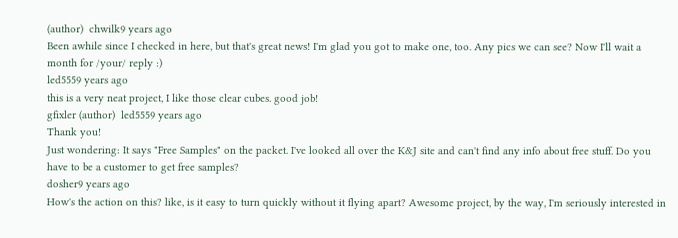(author)  chwilk9 years ago
Been awhile since I checked in here, but that's great news! I'm glad you got to make one, too. Any pics we can see? Now I'll wait a month for /your/ reply :)
led5559 years ago
this is a very neat project, I like those clear cubes. good job!
gfixler (author)  led5559 years ago
Thank you!
Just wondering: It says "Free Samples" on the packet. I've looked all over the K&J site and can't find any info about free stuff. Do you have to be a customer to get free samples?
dosher9 years ago
How's the action on this? like, is it easy to turn quickly without it flying apart? Awesome project, by the way, I'm seriously interested in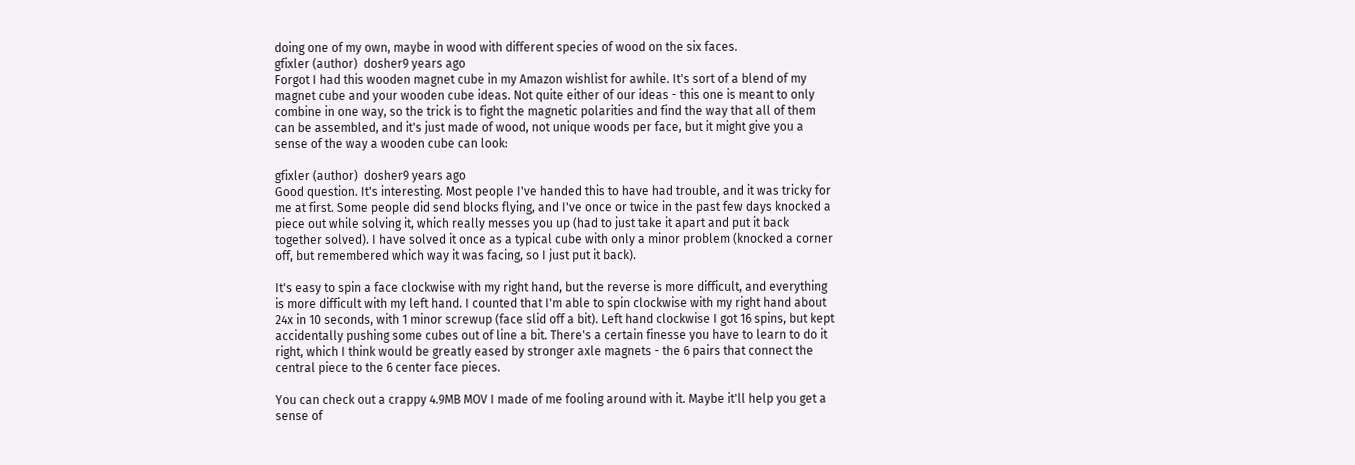doing one of my own, maybe in wood with different species of wood on the six faces.
gfixler (author)  dosher9 years ago
Forgot I had this wooden magnet cube in my Amazon wishlist for awhile. It's sort of a blend of my magnet cube and your wooden cube ideas. Not quite either of our ideas - this one is meant to only combine in one way, so the trick is to fight the magnetic polarities and find the way that all of them can be assembled, and it's just made of wood, not unique woods per face, but it might give you a sense of the way a wooden cube can look:

gfixler (author)  dosher9 years ago
Good question. It's interesting. Most people I've handed this to have had trouble, and it was tricky for me at first. Some people did send blocks flying, and I've once or twice in the past few days knocked a piece out while solving it, which really messes you up (had to just take it apart and put it back together solved). I have solved it once as a typical cube with only a minor problem (knocked a corner off, but remembered which way it was facing, so I just put it back).

It's easy to spin a face clockwise with my right hand, but the reverse is more difficult, and everything is more difficult with my left hand. I counted that I'm able to spin clockwise with my right hand about 24x in 10 seconds, with 1 minor screwup (face slid off a bit). Left hand clockwise I got 16 spins, but kept accidentally pushing some cubes out of line a bit. There's a certain finesse you have to learn to do it right, which I think would be greatly eased by stronger axle magnets - the 6 pairs that connect the central piece to the 6 center face pieces.

You can check out a crappy 4.9MB MOV I made of me fooling around with it. Maybe it'll help you get a sense of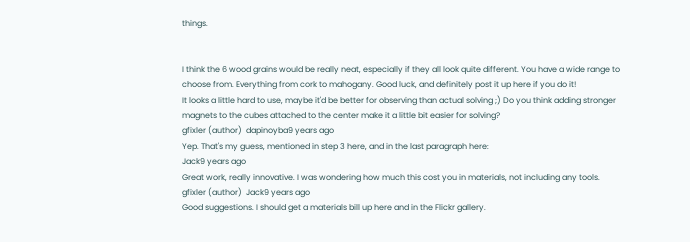things.


I think the 6 wood grains would be really neat, especially if they all look quite different. You have a wide range to choose from. Everything from cork to mahogany. Good luck, and definitely post it up here if you do it!
It looks a little hard to use, maybe it'd be better for observing than actual solving ;) Do you think adding stronger magnets to the cubes attached to the center make it a little bit easier for solving?
gfixler (author)  dapinoyba9 years ago
Yep. That's my guess, mentioned in step 3 here, and in the last paragraph here:
Jack9 years ago
Great work, really innovative. I was wondering how much this cost you in materials, not including any tools.
gfixler (author)  Jack9 years ago
Good suggestions. I should get a materials bill up here and in the Flickr gallery.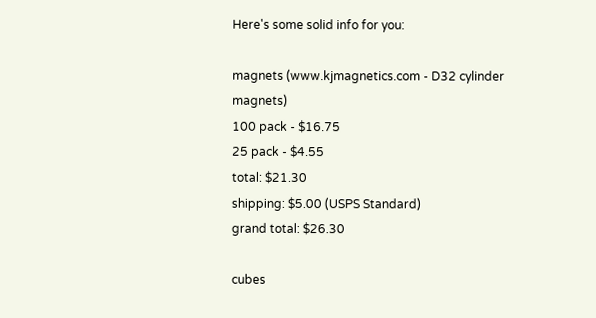Here's some solid info for you:

magnets (www.kjmagnetics.com - D32 cylinder magnets)
100 pack - $16.75
25 pack - $4.55
total: $21.30
shipping: $5.00 (USPS Standard)
grand total: $26.30

cubes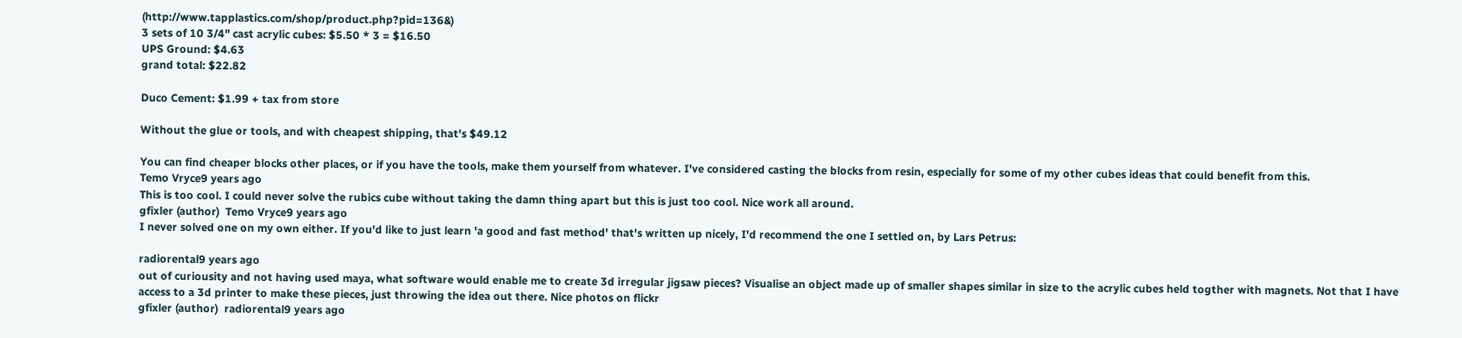(http://www.tapplastics.com/shop/product.php?pid=136&)
3 sets of 10 3/4" cast acrylic cubes: $5.50 * 3 = $16.50
UPS Ground: $4.63
grand total: $22.82

Duco Cement: $1.99 + tax from store

Without the glue or tools, and with cheapest shipping, that's $49.12

You can find cheaper blocks other places, or if you have the tools, make them yourself from whatever. I've considered casting the blocks from resin, especially for some of my other cubes ideas that could benefit from this.
Temo Vryce9 years ago
This is too cool. I could never solve the rubics cube without taking the damn thing apart but this is just too cool. Nice work all around.
gfixler (author)  Temo Vryce9 years ago
I never solved one on my own either. If you'd like to just learn 'a good and fast method' that's written up nicely, I'd recommend the one I settled on, by Lars Petrus:

radiorental9 years ago
out of curiousity and not having used maya, what software would enable me to create 3d irregular jigsaw pieces? Visualise an object made up of smaller shapes similar in size to the acrylic cubes held togther with magnets. Not that I have access to a 3d printer to make these pieces, just throwing the idea out there. Nice photos on flickr
gfixler (author)  radiorental9 years ago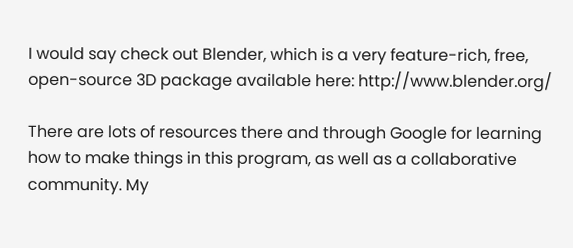I would say check out Blender, which is a very feature-rich, free, open-source 3D package available here: http://www.blender.org/

There are lots of resources there and through Google for learning how to make things in this program, as well as a collaborative community. My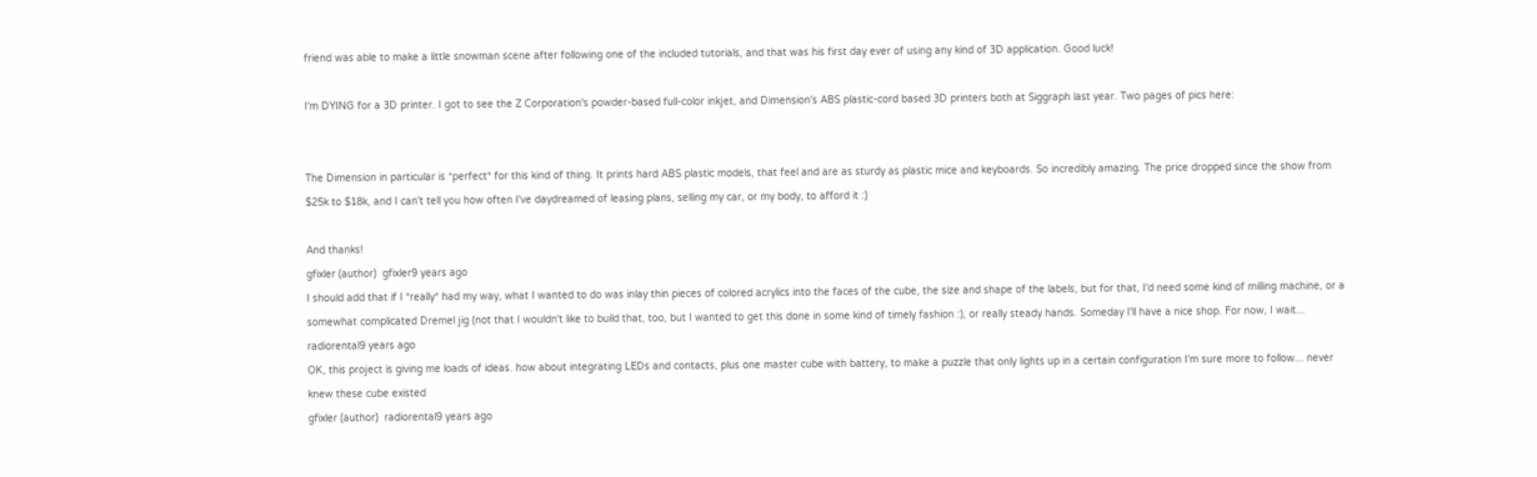friend was able to make a little snowman scene after following one of the included tutorials, and that was his first day ever of using any kind of 3D application. Good luck!

I'm DYING for a 3D printer. I got to see the Z Corporation's powder-based full-color inkjet, and Dimension's ABS plastic-cord based 3D printers both at Siggraph last year. Two pages of pics here:


The Dimension in particular is *perfect* for this kind of thing. It prints hard ABS plastic models, that feel and are as sturdy as plastic mice and keyboards. So incredibly amazing. The price dropped since the show from $25k to $18k, and I can't tell you how often I've daydreamed of leasing plans, selling my car, or my body, to afford it :)

And thanks!
gfixler (author)  gfixler9 years ago
I should add that if I *really* had my way, what I wanted to do was inlay thin pieces of colored acrylics into the faces of the cube, the size and shape of the labels, but for that, I'd need some kind of milling machine, or a somewhat complicated Dremel jig (not that I wouldn't like to build that, too, but I wanted to get this done in some kind of timely fashion :), or really steady hands. Someday I'll have a nice shop. For now, I wait...
radiorental9 years ago
OK, this project is giving me loads of ideas. how about integrating LEDs and contacts, plus one master cube with battery, to make a puzzle that only lights up in a certain configuration I'm sure more to follow... never knew these cube existed
gfixler (author)  radiorental9 years ago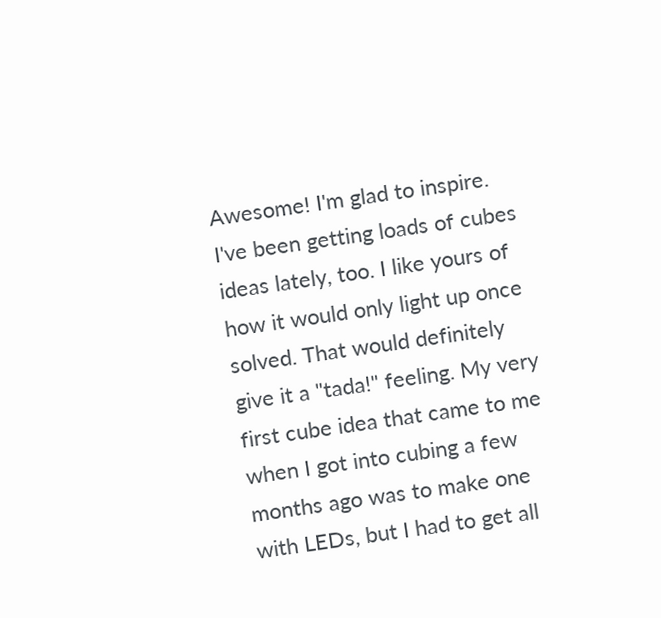Awesome! I'm glad to inspire. I've been getting loads of cubes ideas lately, too. I like yours of how it would only light up once solved. That would definitely give it a "tada!" feeling. My very first cube idea that came to me when I got into cubing a few months ago was to make one with LEDs, but I had to get all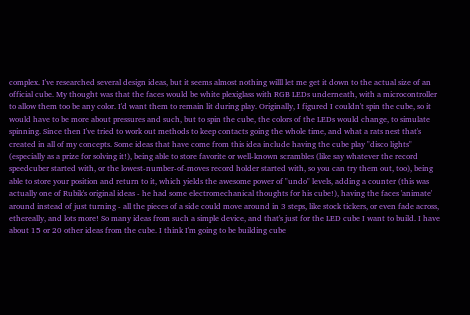complex. I've researched several design ideas, but it seems almost nothing willl let me get it down to the actual size of an official cube. My thought was that the faces would be white plexiglass with RGB LEDs underneath, with a microcontroller to allow them too be any color. I'd want them to remain lit during play. Originally, I figured I couldn't spin the cube, so it would have to be more about pressures and such, but to spin the cube, the colors of the LEDs would change, to simulate spinning. Since then I've tried to work out methods to keep contacts going the whole time, and what a rats nest that's created in all of my concepts. Some ideas that have come from this idea include having the cube play "disco lights" (especially as a prize for solving it!), being able to store favorite or well-known scrambles (like say whatever the record speedcuber started with, or the lowest-number-of-moves record holder started with, so you can try them out, too), being able to store your position and return to it, which yields the awesome power of "undo" levels, adding a counter (this was actually one of Rubik's original ideas - he had some electromechanical thoughts for his cube!), having the faces 'animate' around instead of just turning - all the pieces of a side could move around in 3 steps, like stock tickers, or even fade across, ethereally, and lots more! So many ideas from such a simple device, and that's just for the LED cube I want to build. I have about 15 or 20 other ideas from the cube. I think I'm going to be building cube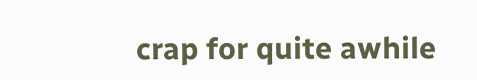crap for quite awhile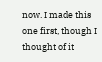now. I made this one first, though I thought of it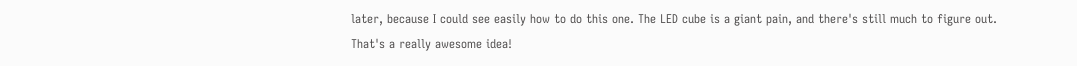later, because I could see easily how to do this one. The LED cube is a giant pain, and there's still much to figure out.
That's a really awesome idea!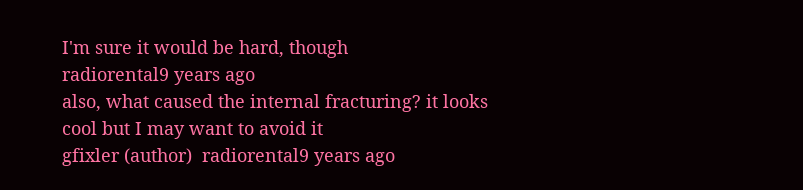I'm sure it would be hard, though
radiorental9 years ago
also, what caused the internal fracturing? it looks cool but I may want to avoid it
gfixler (author)  radiorental9 years ago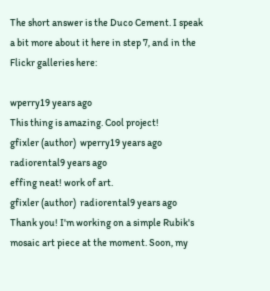The short answer is the Duco Cement. I speak a bit more about it here in step 7, and in the Flickr galleries here:

wperry19 years ago
This thing is amazing. Cool project!
gfixler (author)  wperry19 years ago
radiorental9 years ago
effing neat! work of art.
gfixler (author)  radiorental9 years ago
Thank you! I'm working on a simple Rubik's mosaic art piece at the moment. Soon, my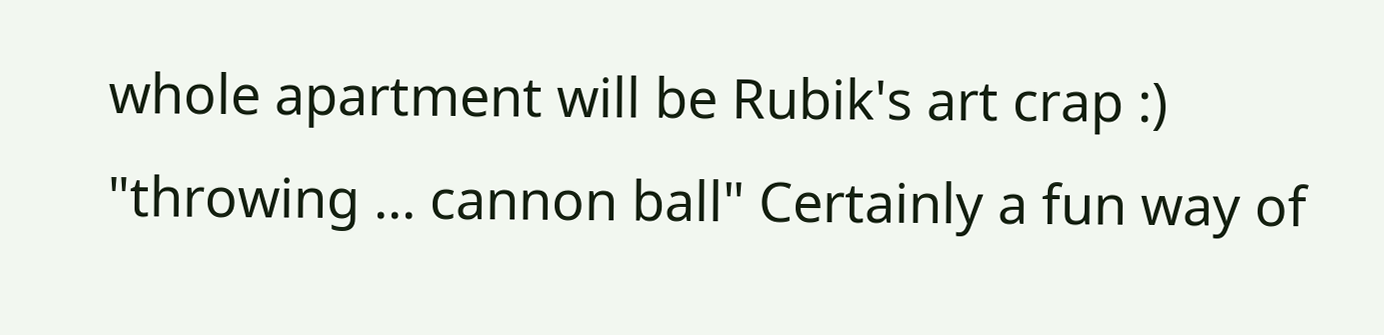whole apartment will be Rubik's art crap :)
"throwing ... cannon ball" Certainly a fun way of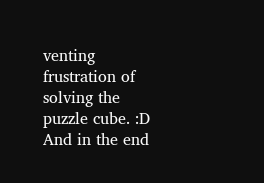venting frustration of solving the puzzle cube. :D And in the end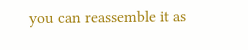you can reassemble it as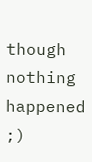though nothing happened ;)